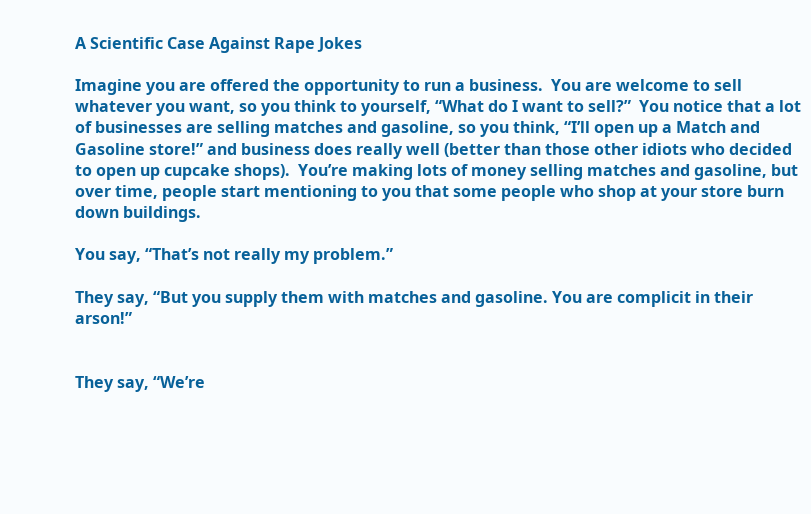A Scientific Case Against Rape Jokes

Imagine you are offered the opportunity to run a business.  You are welcome to sell whatever you want, so you think to yourself, “What do I want to sell?”  You notice that a lot of businesses are selling matches and gasoline, so you think, “I’ll open up a Match and Gasoline store!” and business does really well (better than those other idiots who decided to open up cupcake shops).  You’re making lots of money selling matches and gasoline, but over time, people start mentioning to you that some people who shop at your store burn down buildings.

You say, “That’s not really my problem.”

They say, “But you supply them with matches and gasoline. You are complicit in their arson!”


They say, “We’re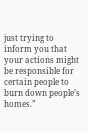just trying to inform you that your actions might be responsible for certain people to burn down people’s homes.”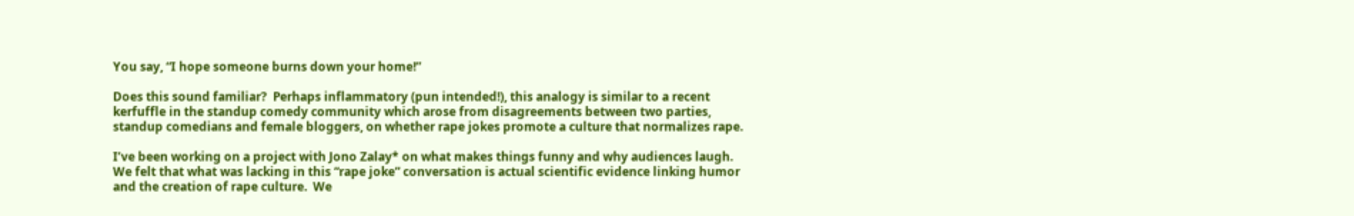You say, “I hope someone burns down your home!”

Does this sound familiar?  Perhaps inflammatory (pun intended!), this analogy is similar to a recent kerfuffle in the standup comedy community which arose from disagreements between two parties, standup comedians and female bloggers, on whether rape jokes promote a culture that normalizes rape.

I’ve been working on a project with Jono Zalay* on what makes things funny and why audiences laugh.  We felt that what was lacking in this “rape joke” conversation is actual scientific evidence linking humor and the creation of rape culture.  We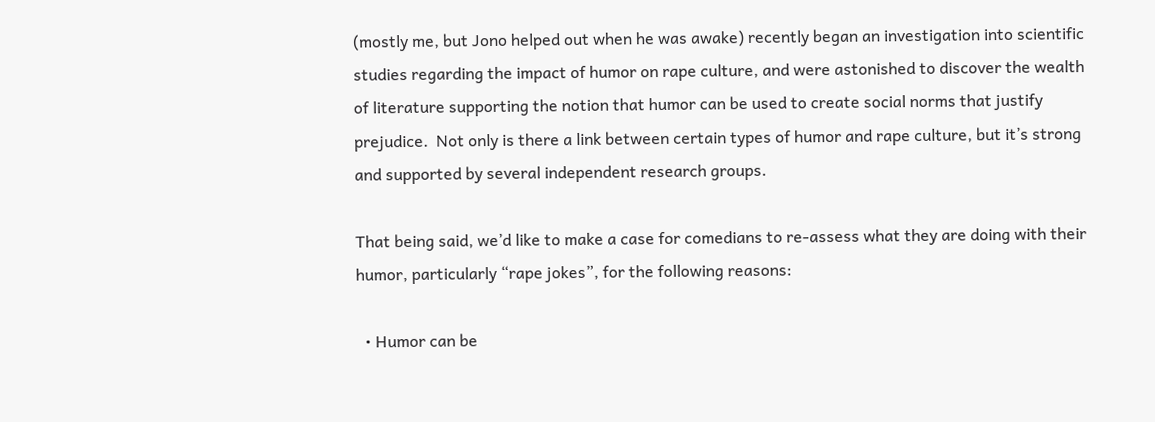(mostly me, but Jono helped out when he was awake) recently began an investigation into scientific studies regarding the impact of humor on rape culture, and were astonished to discover the wealth of literature supporting the notion that humor can be used to create social norms that justify prejudice.  Not only is there a link between certain types of humor and rape culture, but it’s strong and supported by several independent research groups.

That being said, we’d like to make a case for comedians to re-assess what they are doing with their humor, particularly “rape jokes”, for the following reasons:

  • Humor can be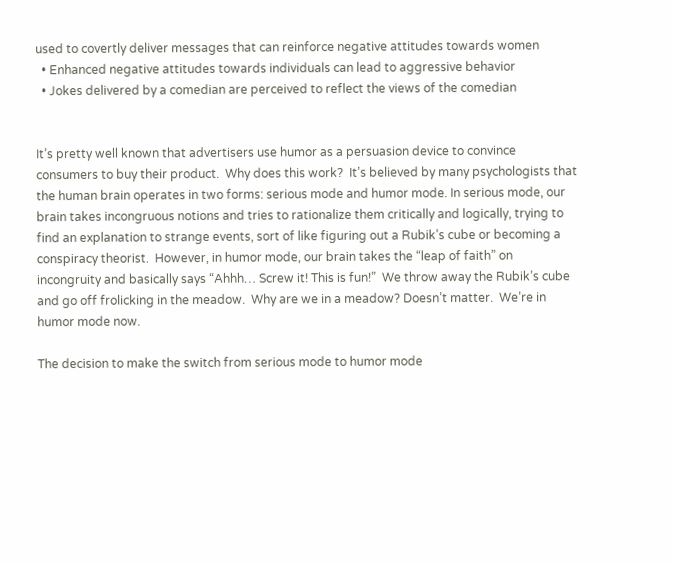used to covertly deliver messages that can reinforce negative attitudes towards women
  • Enhanced negative attitudes towards individuals can lead to aggressive behavior
  • Jokes delivered by a comedian are perceived to reflect the views of the comedian


It’s pretty well known that advertisers use humor as a persuasion device to convince consumers to buy their product.  Why does this work?  It’s believed by many psychologists that the human brain operates in two forms: serious mode and humor mode. In serious mode, our brain takes incongruous notions and tries to rationalize them critically and logically, trying to find an explanation to strange events, sort of like figuring out a Rubik’s cube or becoming a conspiracy theorist.  However, in humor mode, our brain takes the “leap of faith” on incongruity and basically says “Ahhh… Screw it! This is fun!”  We throw away the Rubik’s cube and go off frolicking in the meadow.  Why are we in a meadow? Doesn’t matter.  We’re in humor mode now.

The decision to make the switch from serious mode to humor mode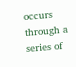occurs through a series of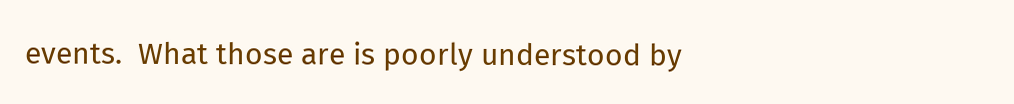events.  What those are is poorly understood by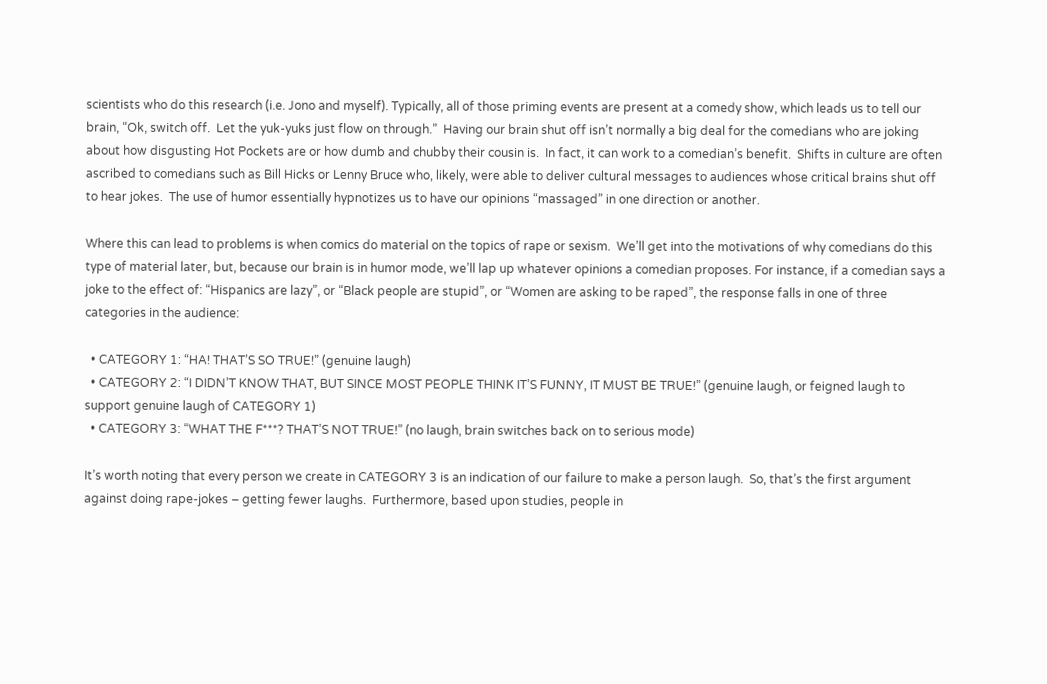scientists who do this research (i.e. Jono and myself). Typically, all of those priming events are present at a comedy show, which leads us to tell our brain, “Ok, switch off.  Let the yuk-yuks just flow on through.”  Having our brain shut off isn’t normally a big deal for the comedians who are joking about how disgusting Hot Pockets are or how dumb and chubby their cousin is.  In fact, it can work to a comedian’s benefit.  Shifts in culture are often ascribed to comedians such as Bill Hicks or Lenny Bruce who, likely, were able to deliver cultural messages to audiences whose critical brains shut off to hear jokes.  The use of humor essentially hypnotizes us to have our opinions “massaged” in one direction or another.

Where this can lead to problems is when comics do material on the topics of rape or sexism.  We’ll get into the motivations of why comedians do this type of material later, but, because our brain is in humor mode, we’ll lap up whatever opinions a comedian proposes. For instance, if a comedian says a joke to the effect of: “Hispanics are lazy”, or “Black people are stupid”, or “Women are asking to be raped”, the response falls in one of three categories in the audience:

  • CATEGORY 1: “HA! THAT’S SO TRUE!” (genuine laugh)
  • CATEGORY 2: “I DIDN’T KNOW THAT, BUT SINCE MOST PEOPLE THINK IT’S FUNNY, IT MUST BE TRUE!” (genuine laugh, or feigned laugh to support genuine laugh of CATEGORY 1)
  • CATEGORY 3: “WHAT THE F***? THAT’S NOT TRUE!” (no laugh, brain switches back on to serious mode)

It’s worth noting that every person we create in CATEGORY 3 is an indication of our failure to make a person laugh.  So, that’s the first argument against doing rape-jokes – getting fewer laughs.  Furthermore, based upon studies, people in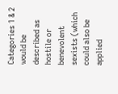Categories 1 & 2 would be described as hostile or benevolent sexists (which could also be applied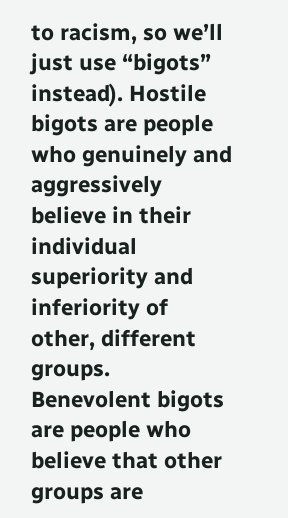to racism, so we’ll just use “bigots” instead). Hostile bigots are people who genuinely and aggressively believe in their individual superiority and inferiority of other, different groups.  Benevolent bigots are people who believe that other groups are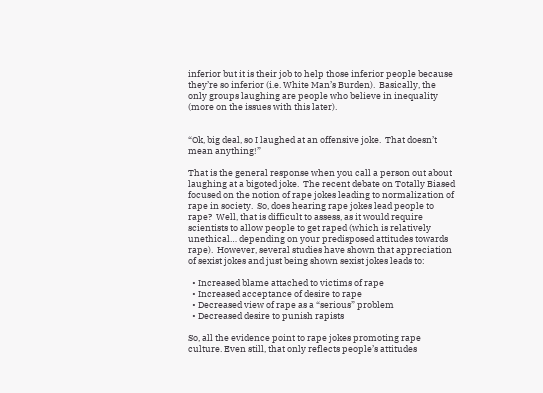inferior but it is their job to help those inferior people because they’re so inferior (i.e. White Man’s Burden).  Basically, the only groups laughing are people who believe in inequality (more on the issues with this later).


“Ok, big deal, so I laughed at an offensive joke.  That doesn’t mean anything!”

That is the general response when you call a person out about laughing at a bigoted joke.  The recent debate on Totally Biased focused on the notion of rape jokes leading to normalization of rape in society.  So, does hearing rape jokes lead people to rape?  Well, that is difficult to assess, as it would require scientists to allow people to get raped (which is relatively unethical… depending on your predisposed attitudes towards rape).  However, several studies have shown that appreciation of sexist jokes and just being shown sexist jokes leads to:

  • Increased blame attached to victims of rape
  • Increased acceptance of desire to rape
  • Decreased view of rape as a “serious” problem
  • Decreased desire to punish rapists

So, all the evidence point to rape jokes promoting rape culture. Even still, that only reflects people’s attitudes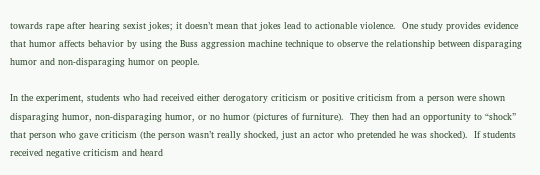towards rape after hearing sexist jokes; it doesn’t mean that jokes lead to actionable violence.  One study provides evidence that humor affects behavior by using the Buss aggression machine technique to observe the relationship between disparaging humor and non-disparaging humor on people.

In the experiment, students who had received either derogatory criticism or positive criticism from a person were shown disparaging humor, non-disparaging humor, or no humor (pictures of furniture).  They then had an opportunity to “shock” that person who gave criticism (the person wasn’t really shocked, just an actor who pretended he was shocked).  If students received negative criticism and heard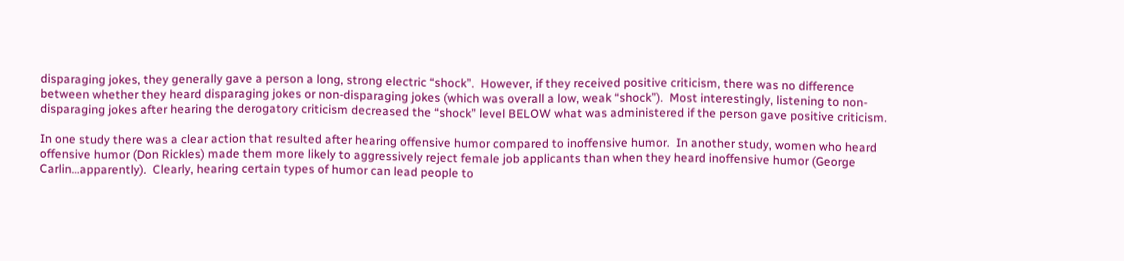disparaging jokes, they generally gave a person a long, strong electric “shock”.  However, if they received positive criticism, there was no difference between whether they heard disparaging jokes or non-disparaging jokes (which was overall a low, weak “shock”).  Most interestingly, listening to non-disparaging jokes after hearing the derogatory criticism decreased the “shock” level BELOW what was administered if the person gave positive criticism.

In one study there was a clear action that resulted after hearing offensive humor compared to inoffensive humor.  In another study, women who heard offensive humor (Don Rickles) made them more likely to aggressively reject female job applicants than when they heard inoffensive humor (George Carlin…apparently).  Clearly, hearing certain types of humor can lead people to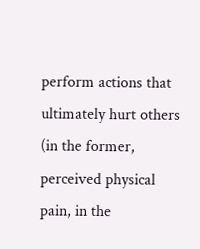perform actions that ultimately hurt others (in the former, perceived physical pain, in the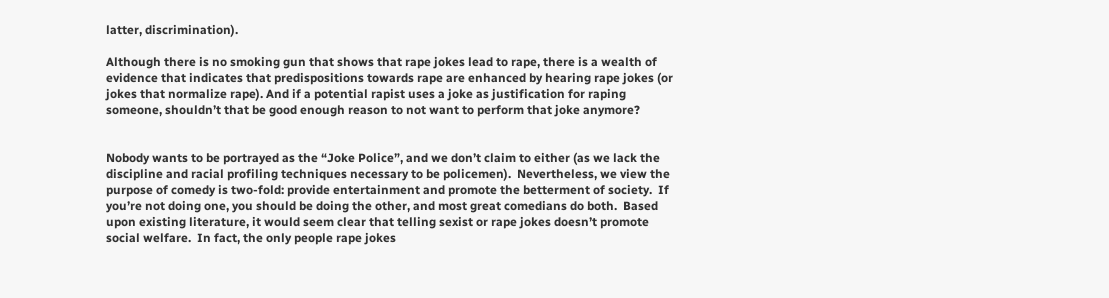latter, discrimination).

Although there is no smoking gun that shows that rape jokes lead to rape, there is a wealth of evidence that indicates that predispositions towards rape are enhanced by hearing rape jokes (or jokes that normalize rape). And if a potential rapist uses a joke as justification for raping someone, shouldn’t that be good enough reason to not want to perform that joke anymore?


Nobody wants to be portrayed as the “Joke Police”, and we don’t claim to either (as we lack the discipline and racial profiling techniques necessary to be policemen).  Nevertheless, we view the purpose of comedy is two-fold: provide entertainment and promote the betterment of society.  If you’re not doing one, you should be doing the other, and most great comedians do both.  Based upon existing literature, it would seem clear that telling sexist or rape jokes doesn’t promote social welfare.  In fact, the only people rape jokes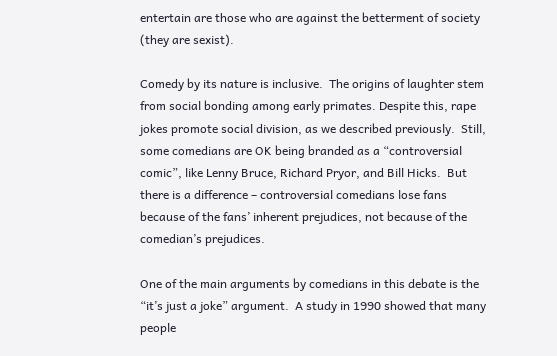entertain are those who are against the betterment of society (they are sexist).

Comedy by its nature is inclusive.  The origins of laughter stem from social bonding among early primates. Despite this, rape jokes promote social division, as we described previously.  Still, some comedians are OK being branded as a “controversial comic”, like Lenny Bruce, Richard Pryor, and Bill Hicks.  But there is a difference – controversial comedians lose fans because of the fans’ inherent prejudices, not because of the comedian’s prejudices.

One of the main arguments by comedians in this debate is the “it’s just a joke” argument.  A study in 1990 showed that many people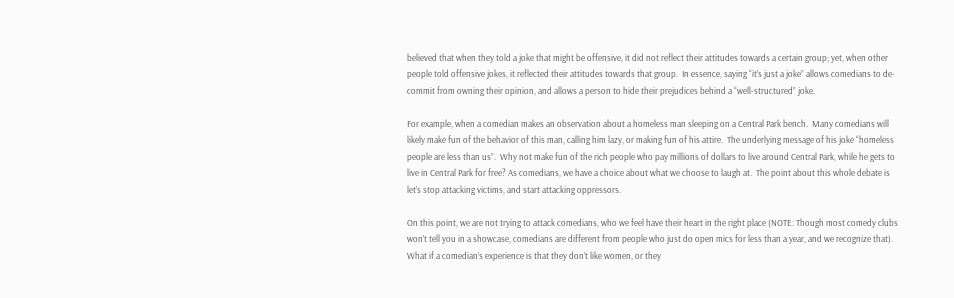believed that when they told a joke that might be offensive, it did not reflect their attitudes towards a certain group; yet, when other people told offensive jokes, it reflected their attitudes towards that group.  In essence, saying “it’s just a joke” allows comedians to de-commit from owning their opinion, and allows a person to hide their prejudices behind a “well-structured” joke.

For example, when a comedian makes an observation about a homeless man sleeping on a Central Park bench.  Many comedians will likely make fun of the behavior of this man, calling him lazy, or making fun of his attire.  The underlying message of his joke “homeless people are less than us”.  Why not make fun of the rich people who pay millions of dollars to live around Central Park, while he gets to live in Central Park for free? As comedians, we have a choice about what we choose to laugh at.  The point about this whole debate is let’s stop attacking victims, and start attacking oppressors.

On this point, we are not trying to attack comedians, who we feel have their heart in the right place (NOTE: Though most comedy clubs won’t tell you in a showcase, comedians are different from people who just do open mics for less than a year, and we recognize that).  What if a comedian’s experience is that they don’t like women, or they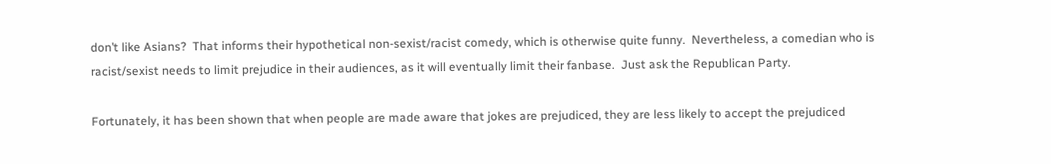don’t like Asians?  That informs their hypothetical non-sexist/racist comedy, which is otherwise quite funny.  Nevertheless, a comedian who is racist/sexist needs to limit prejudice in their audiences, as it will eventually limit their fanbase.  Just ask the Republican Party.

Fortunately, it has been shown that when people are made aware that jokes are prejudiced, they are less likely to accept the prejudiced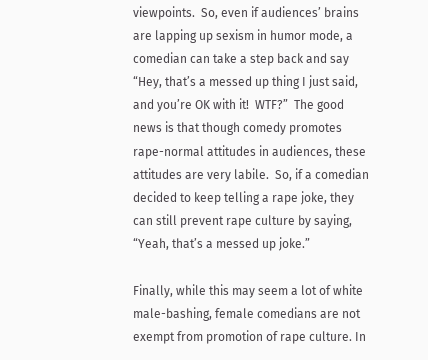viewpoints.  So, even if audiences’ brains are lapping up sexism in humor mode, a comedian can take a step back and say “Hey, that’s a messed up thing I just said, and you’re OK with it!  WTF?”  The good news is that though comedy promotes rape-normal attitudes in audiences, these attitudes are very labile.  So, if a comedian decided to keep telling a rape joke, they can still prevent rape culture by saying, “Yeah, that’s a messed up joke.”

Finally, while this may seem a lot of white male-bashing, female comedians are not exempt from promotion of rape culture. In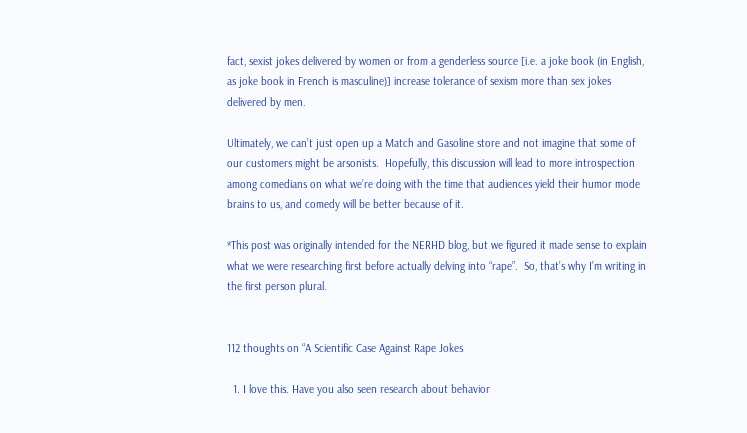fact, sexist jokes delivered by women or from a genderless source [i.e. a joke book (in English, as joke book in French is masculine)] increase tolerance of sexism more than sex jokes delivered by men.

Ultimately, we can’t just open up a Match and Gasoline store and not imagine that some of our customers might be arsonists.  Hopefully, this discussion will lead to more introspection among comedians on what we’re doing with the time that audiences yield their humor mode brains to us, and comedy will be better because of it.

*This post was originally intended for the NERHD blog, but we figured it made sense to explain what we were researching first before actually delving into “rape”.  So, that’s why I’m writing in the first person plural.


112 thoughts on “A Scientific Case Against Rape Jokes

  1. I love this. Have you also seen research about behavior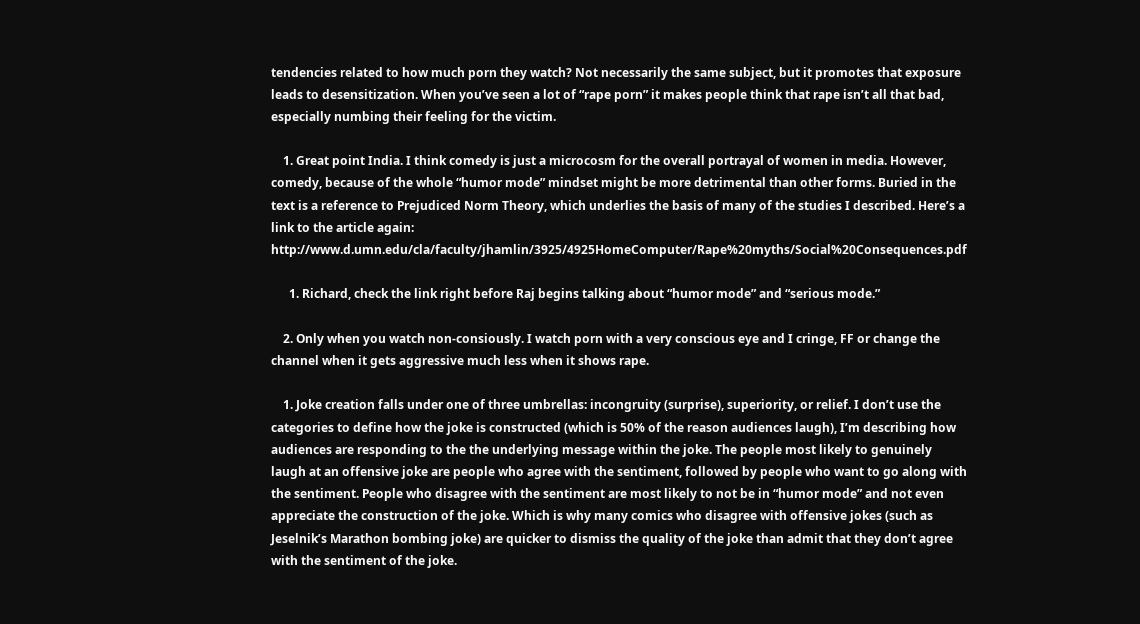tendencies related to how much porn they watch? Not necessarily the same subject, but it promotes that exposure leads to desensitization. When you’ve seen a lot of “rape porn” it makes people think that rape isn’t all that bad, especially numbing their feeling for the victim.

    1. Great point India. I think comedy is just a microcosm for the overall portrayal of women in media. However, comedy, because of the whole “humor mode” mindset might be more detrimental than other forms. Buried in the text is a reference to Prejudiced Norm Theory, which underlies the basis of many of the studies I described. Here’s a link to the article again: http://www.d.umn.edu/cla/faculty/jhamlin/3925/4925HomeComputer/Rape%20myths/Social%20Consequences.pdf

      1. Richard, check the link right before Raj begins talking about “humor mode” and “serious mode.”

    2. Only when you watch non-consiously. I watch porn with a very conscious eye and I cringe, FF or change the channel when it gets aggressive much less when it shows rape.

    1. Joke creation falls under one of three umbrellas: incongruity (surprise), superiority, or relief. I don’t use the categories to define how the joke is constructed (which is 50% of the reason audiences laugh), I’m describing how audiences are responding to the the underlying message within the joke. The people most likely to genuinely laugh at an offensive joke are people who agree with the sentiment, followed by people who want to go along with the sentiment. People who disagree with the sentiment are most likely to not be in “humor mode” and not even appreciate the construction of the joke. Which is why many comics who disagree with offensive jokes (such as Jeselnik’s Marathon bombing joke) are quicker to dismiss the quality of the joke than admit that they don’t agree with the sentiment of the joke.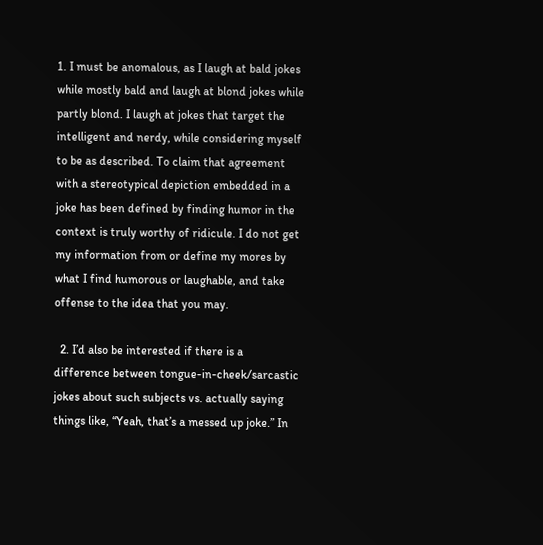1. I must be anomalous, as I laugh at bald jokes while mostly bald and laugh at blond jokes while partly blond. I laugh at jokes that target the intelligent and nerdy, while considering myself to be as described. To claim that agreement with a stereotypical depiction embedded in a joke has been defined by finding humor in the context is truly worthy of ridicule. I do not get my information from or define my mores by what I find humorous or laughable, and take offense to the idea that you may.

  2. I’d also be interested if there is a difference between tongue-in-cheek/sarcastic jokes about such subjects vs. actually saying things like, “Yeah, that’s a messed up joke.” In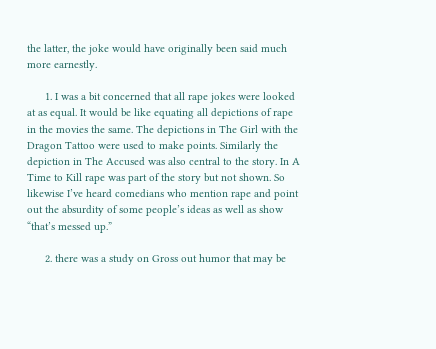the latter, the joke would have originally been said much more earnestly.

      1. I was a bit concerned that all rape jokes were looked at as equal. It would be like equating all depictions of rape in the movies the same. The depictions in The Girl with the Dragon Tattoo were used to make points. Similarly the depiction in The Accused was also central to the story. In A Time to Kill rape was part of the story but not shown. So likewise I’ve heard comedians who mention rape and point out the absurdity of some people’s ideas as well as show “that’s messed up.”

      2. there was a study on Gross out humor that may be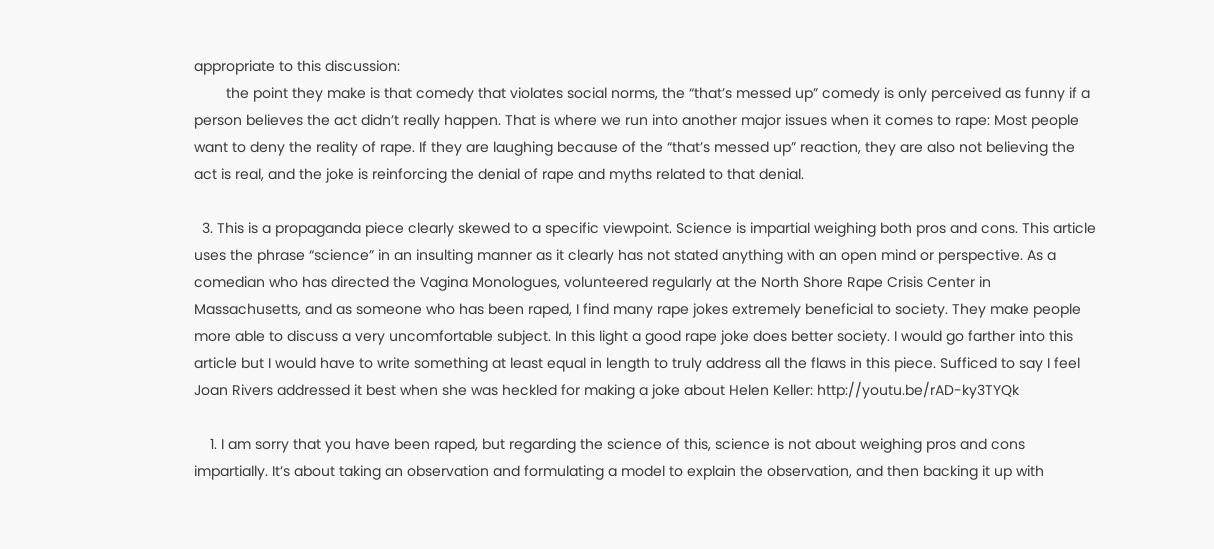appropriate to this discussion:
        the point they make is that comedy that violates social norms, the “that’s messed up” comedy is only perceived as funny if a person believes the act didn’t really happen. That is where we run into another major issues when it comes to rape: Most people want to deny the reality of rape. If they are laughing because of the “that’s messed up” reaction, they are also not believing the act is real, and the joke is reinforcing the denial of rape and myths related to that denial.

  3. This is a propaganda piece clearly skewed to a specific viewpoint. Science is impartial weighing both pros and cons. This article uses the phrase “science” in an insulting manner as it clearly has not stated anything with an open mind or perspective. As a comedian who has directed the Vagina Monologues, volunteered regularly at the North Shore Rape Crisis Center in Massachusetts, and as someone who has been raped, I find many rape jokes extremely beneficial to society. They make people more able to discuss a very uncomfortable subject. In this light a good rape joke does better society. I would go farther into this article but I would have to write something at least equal in length to truly address all the flaws in this piece. Sufficed to say I feel Joan Rivers addressed it best when she was heckled for making a joke about Helen Keller: http://youtu.be/rAD-ky3TYQk

    1. I am sorry that you have been raped, but regarding the science of this, science is not about weighing pros and cons impartially. It’s about taking an observation and formulating a model to explain the observation, and then backing it up with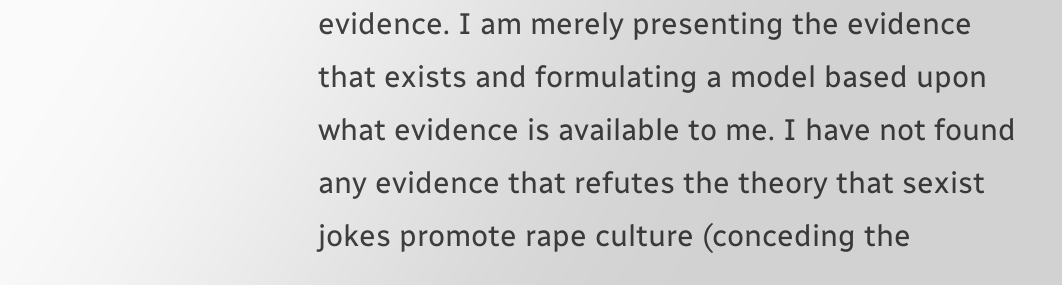evidence. I am merely presenting the evidence that exists and formulating a model based upon what evidence is available to me. I have not found any evidence that refutes the theory that sexist jokes promote rape culture (conceding the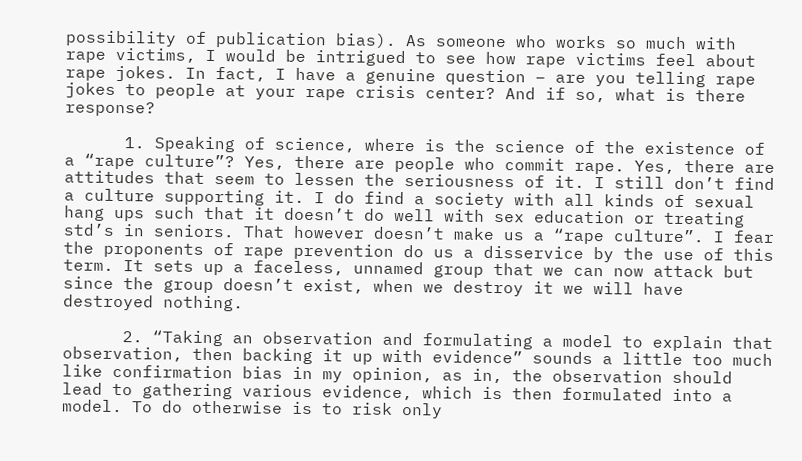possibility of publication bias). As someone who works so much with rape victims, I would be intrigued to see how rape victims feel about rape jokes. In fact, I have a genuine question – are you telling rape jokes to people at your rape crisis center? And if so, what is there response?

      1. Speaking of science, where is the science of the existence of a “rape culture”? Yes, there are people who commit rape. Yes, there are attitudes that seem to lessen the seriousness of it. I still don’t find a culture supporting it. I do find a society with all kinds of sexual hang ups such that it doesn’t do well with sex education or treating std’s in seniors. That however doesn’t make us a “rape culture”. I fear the proponents of rape prevention do us a disservice by the use of this term. It sets up a faceless, unnamed group that we can now attack but since the group doesn’t exist, when we destroy it we will have destroyed nothing.

      2. “Taking an observation and formulating a model to explain that observation, then backing it up with evidence” sounds a little too much like confirmation bias in my opinion, as in, the observation should lead to gathering various evidence, which is then formulated into a model. To do otherwise is to risk only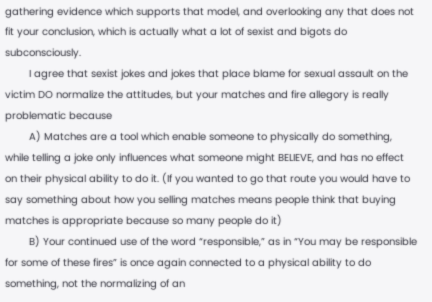gathering evidence which supports that model, and overlooking any that does not fit your conclusion, which is actually what a lot of sexist and bigots do subconsciously.
        I agree that sexist jokes and jokes that place blame for sexual assault on the victim DO normalize the attitudes, but your matches and fire allegory is really problematic because
        A) Matches are a tool which enable someone to physically do something, while telling a joke only influences what someone might BELIEVE, and has no effect on their physical ability to do it. (If you wanted to go that route you would have to say something about how you selling matches means people think that buying matches is appropriate because so many people do it)
        B) Your continued use of the word “responsible,” as in “You may be responsible for some of these fires” is once again connected to a physical ability to do something, not the normalizing of an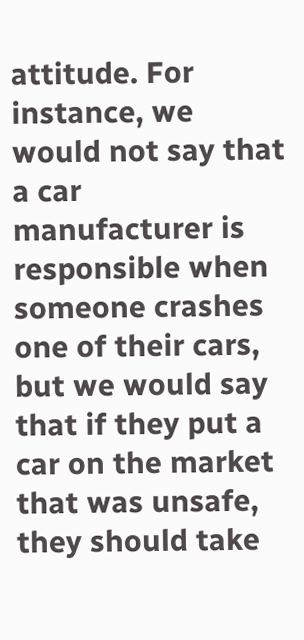attitude. For instance, we would not say that a car manufacturer is responsible when someone crashes one of their cars, but we would say that if they put a car on the market that was unsafe, they should take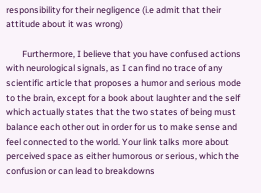responsibility for their negligence (i.e admit that their attitude about it was wrong)

        Furthermore, I believe that you have confused actions with neurological signals, as I can find no trace of any scientific article that proposes a humor and serious mode to the brain, except for a book about laughter and the self which actually states that the two states of being must balance each other out in order for us to make sense and feel connected to the world. Your link talks more about perceived space as either humorous or serious, which the confusion or can lead to breakdowns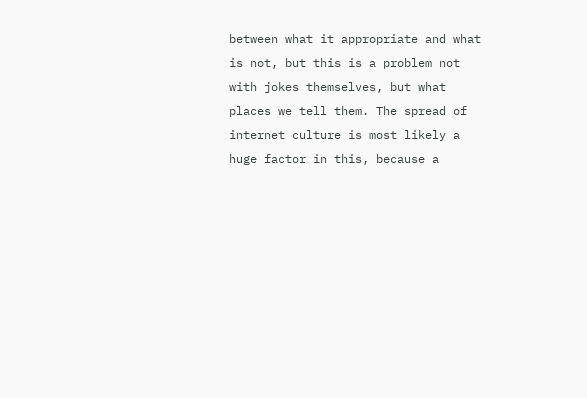between what it appropriate and what is not, but this is a problem not with jokes themselves, but what places we tell them. The spread of internet culture is most likely a huge factor in this, because a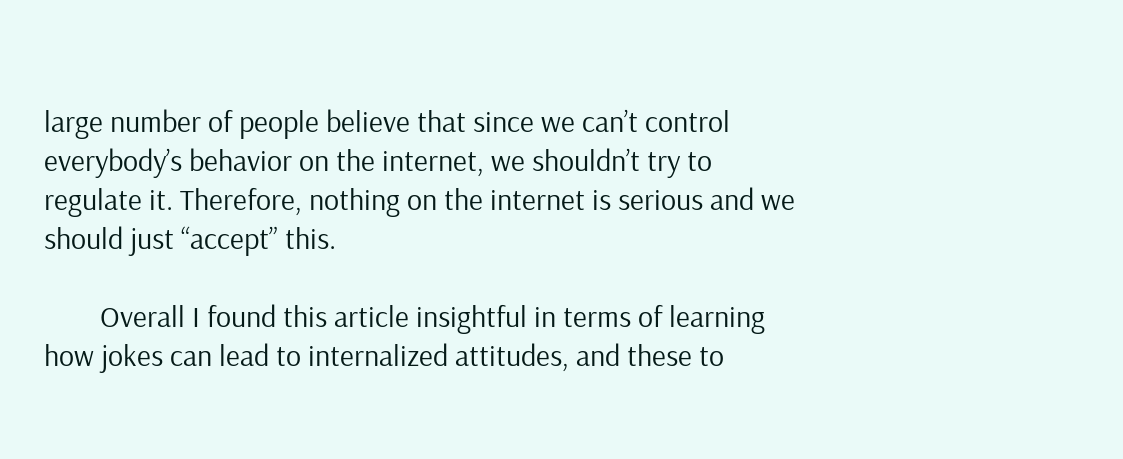large number of people believe that since we can’t control everybody’s behavior on the internet, we shouldn’t try to regulate it. Therefore, nothing on the internet is serious and we should just “accept” this.

        Overall I found this article insightful in terms of learning how jokes can lead to internalized attitudes, and these to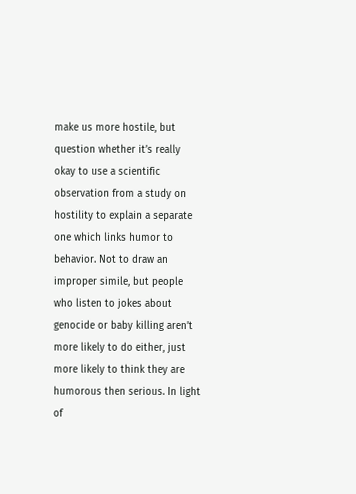make us more hostile, but question whether it’s really okay to use a scientific observation from a study on hostility to explain a separate one which links humor to behavior. Not to draw an improper simile, but people who listen to jokes about genocide or baby killing aren’t more likely to do either, just more likely to think they are humorous then serious. In light of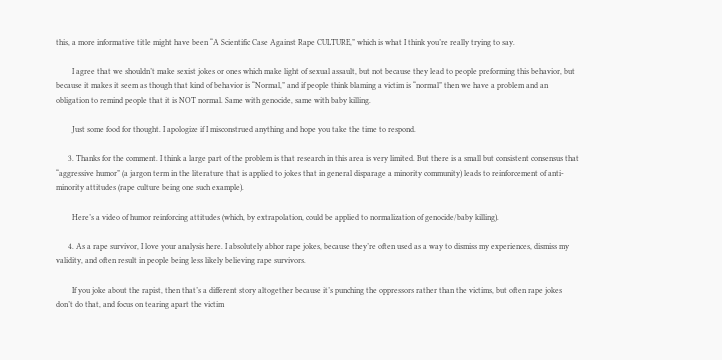this, a more informative title might have been “A Scientific Case Against Rape CULTURE,” which is what I think you’re really trying to say.

        I agree that we shouldn’t make sexist jokes or ones which make light of sexual assault, but not because they lead to people preforming this behavior, but because it makes it seem as though that kind of behavior is “Normal,” and if people think blaming a victim is “normal” then we have a problem and an obligation to remind people that it is NOT normal. Same with genocide, same with baby killing.

        Just some food for thought. I apologize if I misconstrued anything and hope you take the time to respond.

      3. Thanks for the comment. I think a large part of the problem is that research in this area is very limited. But there is a small but consistent consensus that “aggressive humor” (a jargon term in the literature that is applied to jokes that in general disparage a minority community) leads to reinforcement of anti-minority attitudes (rape culture being one such example).

        Here’s a video of humor reinforcing attitudes (which, by extrapolation, could be applied to normalization of genocide/baby killing).

      4. As a rape survivor, I love your analysis here. I absolutely abhor rape jokes, because they’re often used as a way to dismiss my experiences, dismiss my validity, and often result in people being less likely believing rape survivors.

        If you joke about the rapist, then that’s a different story altogether because it’s punching the oppressors rather than the victims, but often rape jokes don’t do that, and focus on tearing apart the victim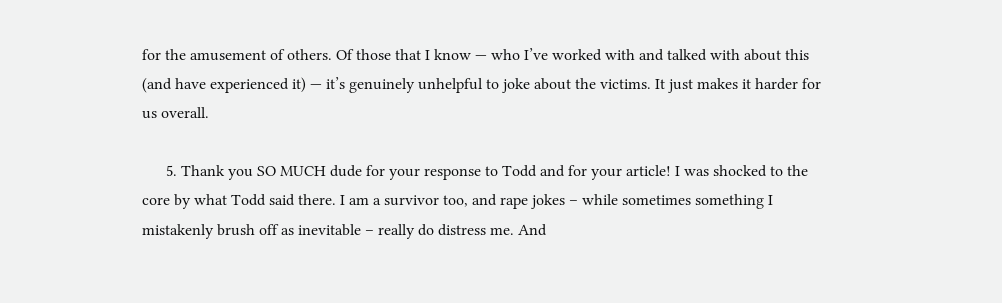for the amusement of others. Of those that I know — who I’ve worked with and talked with about this (and have experienced it) — it’s genuinely unhelpful to joke about the victims. It just makes it harder for us overall.

      5. Thank you SO MUCH dude for your response to Todd and for your article! I was shocked to the core by what Todd said there. I am a survivor too, and rape jokes – while sometimes something I mistakenly brush off as inevitable – really do distress me. And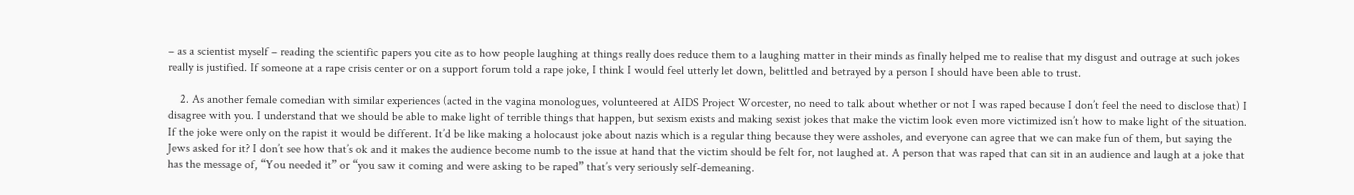– as a scientist myself – reading the scientific papers you cite as to how people laughing at things really does reduce them to a laughing matter in their minds as finally helped me to realise that my disgust and outrage at such jokes really is justified. If someone at a rape crisis center or on a support forum told a rape joke, I think I would feel utterly let down, belittled and betrayed by a person I should have been able to trust.

    2. As another female comedian with similar experiences (acted in the vagina monologues, volunteered at AIDS Project Worcester, no need to talk about whether or not I was raped because I don’t feel the need to disclose that) I disagree with you. I understand that we should be able to make light of terrible things that happen, but sexism exists and making sexist jokes that make the victim look even more victimized isn’t how to make light of the situation. If the joke were only on the rapist it would be different. It’d be like making a holocaust joke about nazis which is a regular thing because they were assholes, and everyone can agree that we can make fun of them, but saying the Jews asked for it? I don’t see how that’s ok and it makes the audience become numb to the issue at hand that the victim should be felt for, not laughed at. A person that was raped that can sit in an audience and laugh at a joke that has the message of, “You needed it” or “you saw it coming and were asking to be raped” that’s very seriously self-demeaning.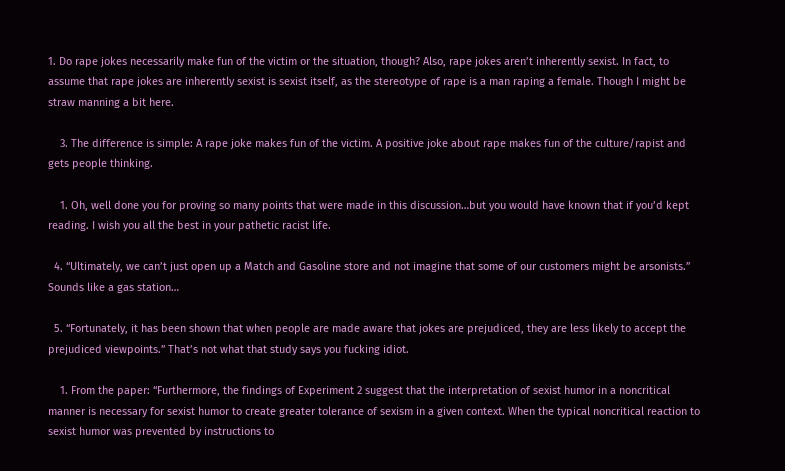1. Do rape jokes necessarily make fun of the victim or the situation, though? Also, rape jokes aren’t inherently sexist. In fact, to assume that rape jokes are inherently sexist is sexist itself, as the stereotype of rape is a man raping a female. Though I might be straw manning a bit here.

    3. The difference is simple: A rape joke makes fun of the victim. A positive joke about rape makes fun of the culture/rapist and gets people thinking.

    1. Oh, well done you for proving so many points that were made in this discussion…but you would have known that if you’d kept reading. I wish you all the best in your pathetic racist life.

  4. “Ultimately, we can’t just open up a Match and Gasoline store and not imagine that some of our customers might be arsonists.” Sounds like a gas station…

  5. “Fortunately, it has been shown that when people are made aware that jokes are prejudiced, they are less likely to accept the prejudiced viewpoints.” That’s not what that study says you fucking idiot.

    1. From the paper: “Furthermore, the findings of Experiment 2 suggest that the interpretation of sexist humor in a noncritical manner is necessary for sexist humor to create greater tolerance of sexism in a given context. When the typical noncritical reaction to sexist humor was prevented by instructions to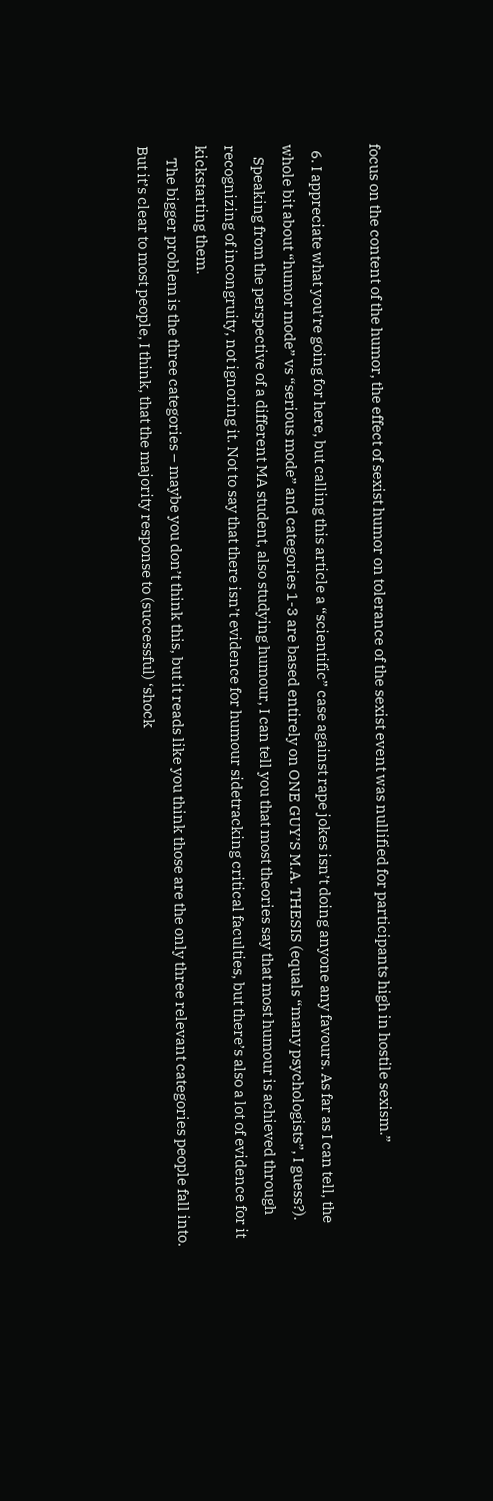focus on the content of the humor, the effect of sexist humor on tolerance of the sexist event was nullified for participants high in hostile sexism.”

  6. I appreciate what you’re going for here, but calling this article a “scientific” case against rape jokes isn’t doing anyone any favours. As far as I can tell, the whole bit about “humor mode” vs “serious mode” and categories 1-3 are based entirely on ONE GUY’S M.A. THESIS (equals “many psychologists”, I guess?).
    Speaking from the perspective of a different MA student, also studying humour, I can tell you that most theories say that most humour is achieved through recognizing of incongruity, not ignoring it. Not to say that there isn’t evidence for humour sidetracking critical faculties, but there’s also a lot of evidence for it kickstarting them.
    The bigger problem is the three categories – maybe you don’t think this, but it reads like you think those are the only three relevant categories people fall into. But it’s clear to most people, I think, that the majority response to (successful) ‘shock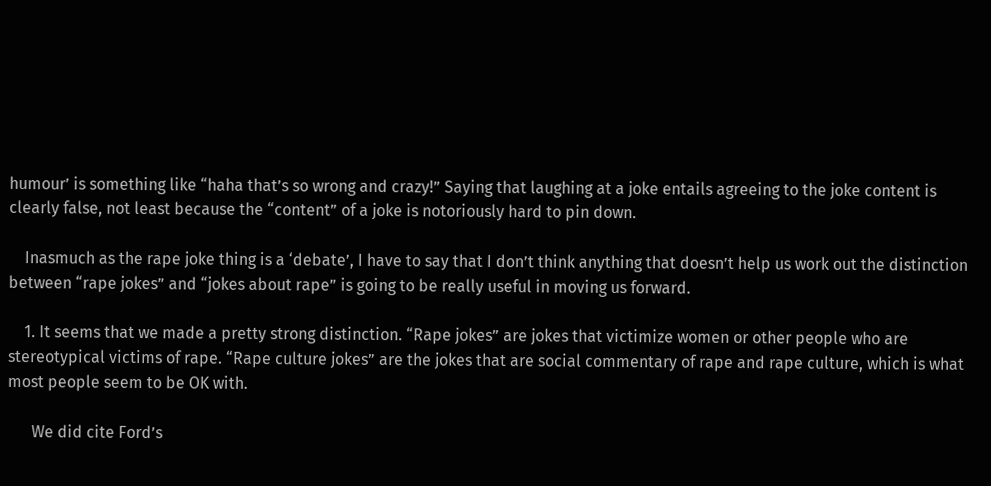humour’ is something like “haha that’s so wrong and crazy!” Saying that laughing at a joke entails agreeing to the joke content is clearly false, not least because the “content” of a joke is notoriously hard to pin down.

    Inasmuch as the rape joke thing is a ‘debate’, I have to say that I don’t think anything that doesn’t help us work out the distinction between “rape jokes” and “jokes about rape” is going to be really useful in moving us forward.

    1. It seems that we made a pretty strong distinction. “Rape jokes” are jokes that victimize women or other people who are stereotypical victims of rape. “Rape culture jokes” are the jokes that are social commentary of rape and rape culture, which is what most people seem to be OK with.

      We did cite Ford’s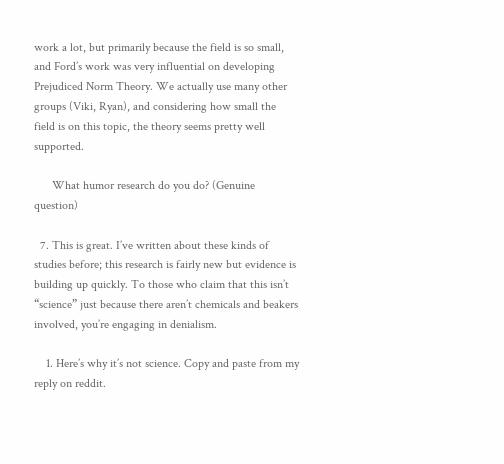work a lot, but primarily because the field is so small, and Ford’s work was very influential on developing Prejudiced Norm Theory. We actually use many other groups (Viki, Ryan), and considering how small the field is on this topic, the theory seems pretty well supported.

      What humor research do you do? (Genuine question)

  7. This is great. I’ve written about these kinds of studies before; this research is fairly new but evidence is building up quickly. To those who claim that this isn’t “science” just because there aren’t chemicals and beakers involved, you’re engaging in denialism.

    1. Here’s why it’s not science. Copy and paste from my reply on reddit.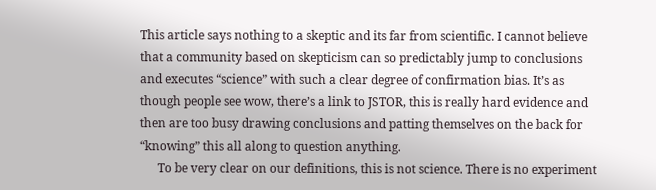This article says nothing to a skeptic and its far from scientific. I cannot believe that a community based on skepticism can so predictably jump to conclusions and executes “science” with such a clear degree of confirmation bias. It’s as though people see wow, there’s a link to JSTOR, this is really hard evidence and then are too busy drawing conclusions and patting themselves on the back for “knowing” this all along to question anything.
      To be very clear on our definitions, this is not science. There is no experiment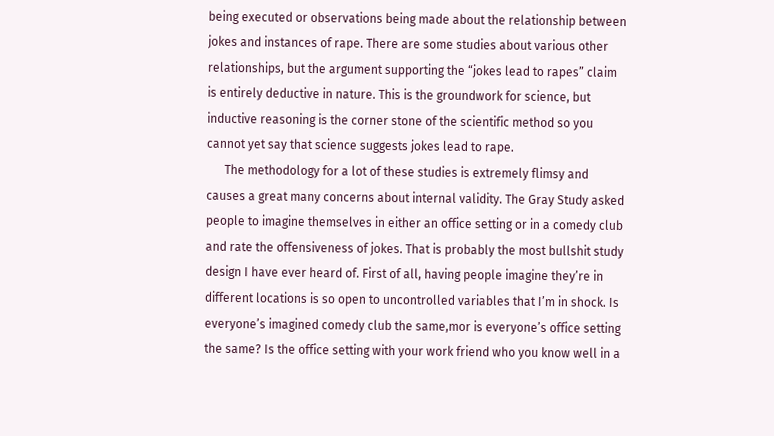being executed or observations being made about the relationship between jokes and instances of rape. There are some studies about various other relationships, but the argument supporting the “jokes lead to rapes” claim is entirely deductive in nature. This is the groundwork for science, but inductive reasoning is the corner stone of the scientific method so you cannot yet say that science suggests jokes lead to rape.
      The methodology for a lot of these studies is extremely flimsy and causes a great many concerns about internal validity. The Gray Study asked people to imagine themselves in either an office setting or in a comedy club and rate the offensiveness of jokes. That is probably the most bullshit study design I have ever heard of. First of all, having people imagine they’re in different locations is so open to uncontrolled variables that I’m in shock. Is everyone’s imagined comedy club the same,mor is everyone’s office setting the same? Is the office setting with your work friend who you know well in a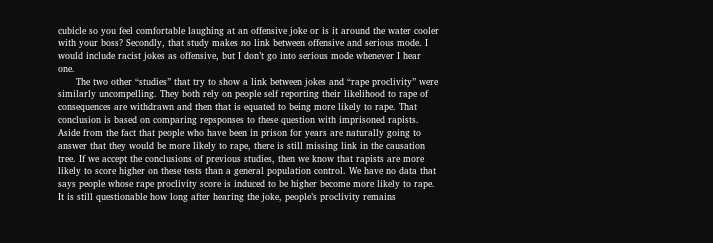cubicle so you feel comfortable laughing at an offensive joke or is it around the water cooler with your boss? Secondly, that study makes no link between offensive and serious mode. I would include racist jokes as offensive, but I don’t go into serious mode whenever I hear one.
      The two other “studies” that try to show a link between jokes and “rape proclivity” were similarly uncompelling. They both rely on people self reporting their likelihood to rape of consequences are withdrawn and then that is equated to being more likely to rape. That conclusion is based on comparing repsponses to these question with imprisoned rapists. Aside from the fact that people who have been in prison for years are naturally going to answer that they would be more likely to rape, there is still missing link in the causation tree. If we accept the conclusions of previous studies, then we know that rapists are more likely to score higher on these tests than a general population control. We have no data that says people whose rape proclivity score is induced to be higher become more likely to rape. It is still questionable how long after hearing the joke, people’s proclivity remains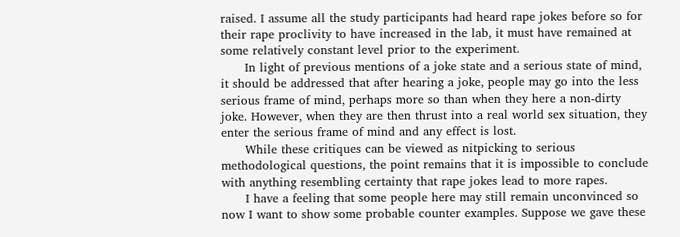raised. I assume all the study participants had heard rape jokes before so for their rape proclivity to have increased in the lab, it must have remained at some relatively constant level prior to the experiment.
      In light of previous mentions of a joke state and a serious state of mind, it should be addressed that after hearing a joke, people may go into the less serious frame of mind, perhaps more so than when they here a non-dirty joke. However, when they are then thrust into a real world sex situation, they enter the serious frame of mind and any effect is lost.
      While these critiques can be viewed as nitpicking to serious methodological questions, the point remains that it is impossible to conclude with anything resembling certainty that rape jokes lead to more rapes.
      I have a feeling that some people here may still remain unconvinced so now I want to show some probable counter examples. Suppose we gave these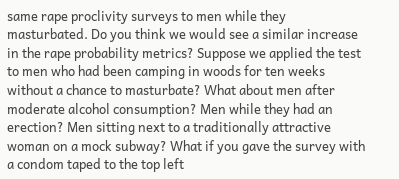same rape proclivity surveys to men while they masturbated. Do you think we would see a similar increase in the rape probability metrics? Suppose we applied the test to men who had been camping in woods for ten weeks without a chance to masturbate? What about men after moderate alcohol consumption? Men while they had an erection? Men sitting next to a traditionally attractive woman on a mock subway? What if you gave the survey with a condom taped to the top left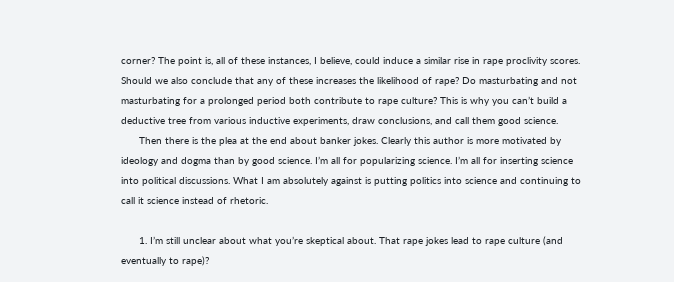corner? The point is, all of these instances, I believe, could induce a similar rise in rape proclivity scores. Should we also conclude that any of these increases the likelihood of rape? Do masturbating and not masturbating for a prolonged period both contribute to rape culture? This is why you can’t build a deductive tree from various inductive experiments, draw conclusions, and call them good science.
      Then there is the plea at the end about banker jokes. Clearly this author is more motivated by ideology and dogma than by good science. I’m all for popularizing science. I’m all for inserting science into political discussions. What I am absolutely against is putting politics into science and continuing to call it science instead of rhetoric.

      1. I’m still unclear about what you’re skeptical about. That rape jokes lead to rape culture (and eventually to rape)?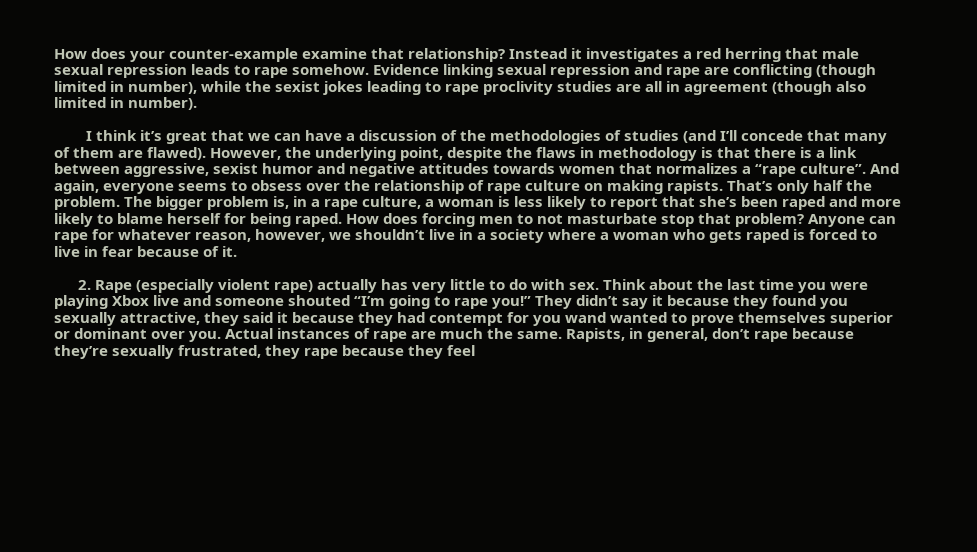How does your counter-example examine that relationship? Instead it investigates a red herring that male sexual repression leads to rape somehow. Evidence linking sexual repression and rape are conflicting (though limited in number), while the sexist jokes leading to rape proclivity studies are all in agreement (though also limited in number).

        I think it’s great that we can have a discussion of the methodologies of studies (and I’ll concede that many of them are flawed). However, the underlying point, despite the flaws in methodology is that there is a link between aggressive, sexist humor and negative attitudes towards women that normalizes a “rape culture”. And again, everyone seems to obsess over the relationship of rape culture on making rapists. That’s only half the problem. The bigger problem is, in a rape culture, a woman is less likely to report that she’s been raped and more likely to blame herself for being raped. How does forcing men to not masturbate stop that problem? Anyone can rape for whatever reason, however, we shouldn’t live in a society where a woman who gets raped is forced to live in fear because of it.

      2. Rape (especially violent rape) actually has very little to do with sex. Think about the last time you were playing Xbox live and someone shouted “I’m going to rape you!” They didn’t say it because they found you sexually attractive, they said it because they had contempt for you wand wanted to prove themselves superior or dominant over you. Actual instances of rape are much the same. Rapists, in general, don’t rape because they’re sexually frustrated, they rape because they feel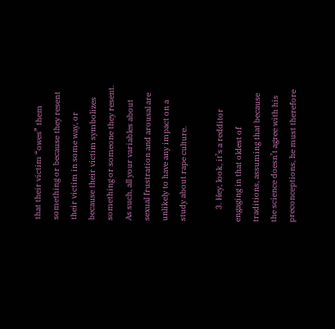that their victim “owes” them something or because they resent their victim in some way, or because their victim symbolizes something or someone they resent. As such, all your variables about sexual frustration and arousal are unlikely to have any impact on a study about rape culture.

      3. Hey, look, it’s a redditor engaging in that oldest of traditions, assuming that because the science doesn’t agree with his preconceptions, he must therefore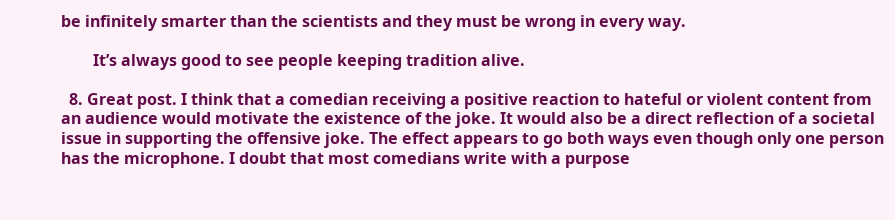be infinitely smarter than the scientists and they must be wrong in every way.

        It’s always good to see people keeping tradition alive.

  8. Great post. I think that a comedian receiving a positive reaction to hateful or violent content from an audience would motivate the existence of the joke. It would also be a direct reflection of a societal issue in supporting the offensive joke. The effect appears to go both ways even though only one person has the microphone. I doubt that most comedians write with a purpose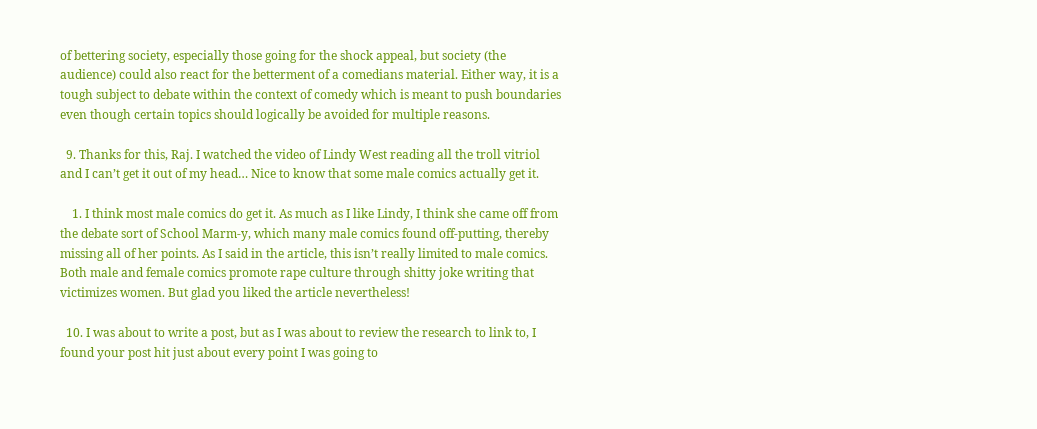of bettering society, especially those going for the shock appeal, but society (the audience) could also react for the betterment of a comedians material. Either way, it is a tough subject to debate within the context of comedy which is meant to push boundaries even though certain topics should logically be avoided for multiple reasons.

  9. Thanks for this, Raj. I watched the video of Lindy West reading all the troll vitriol and I can’t get it out of my head… Nice to know that some male comics actually get it.

    1. I think most male comics do get it. As much as I like Lindy, I think she came off from the debate sort of School Marm-y, which many male comics found off-putting, thereby missing all of her points. As I said in the article, this isn’t really limited to male comics. Both male and female comics promote rape culture through shitty joke writing that victimizes women. But glad you liked the article nevertheless!

  10. I was about to write a post, but as I was about to review the research to link to, I found your post hit just about every point I was going to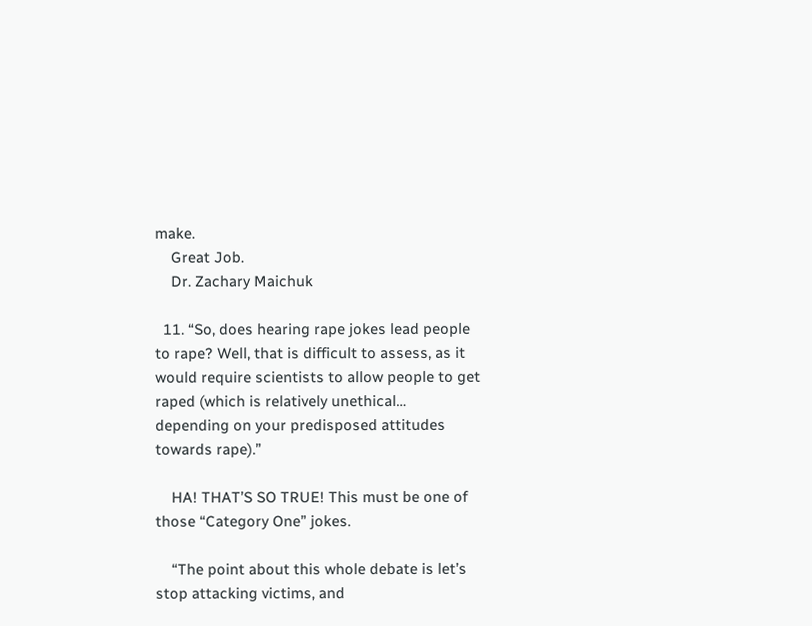make.
    Great Job.
    Dr. Zachary Maichuk

  11. “So, does hearing rape jokes lead people to rape? Well, that is difficult to assess, as it would require scientists to allow people to get raped (which is relatively unethical… depending on your predisposed attitudes towards rape).”

    HA! THAT’S SO TRUE! This must be one of those “Category One” jokes.

    “The point about this whole debate is let’s stop attacking victims, and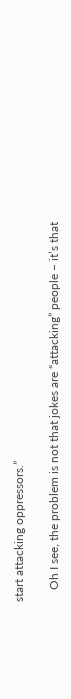start attacking oppressors.”

    Oh I see, the problem is not that jokes are “attacking” people – it’s that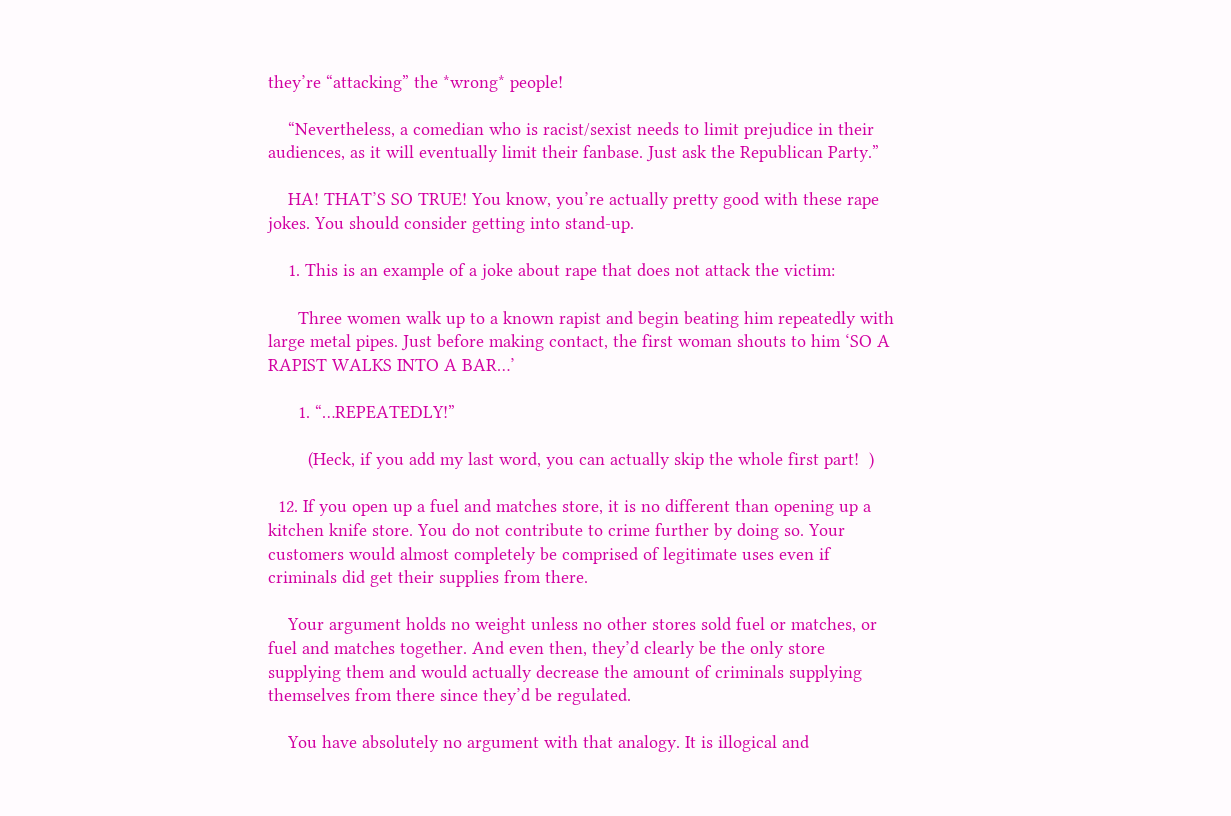they’re “attacking” the *wrong* people!

    “Nevertheless, a comedian who is racist/sexist needs to limit prejudice in their audiences, as it will eventually limit their fanbase. Just ask the Republican Party.”

    HA! THAT’S SO TRUE! You know, you’re actually pretty good with these rape jokes. You should consider getting into stand-up.

    1. This is an example of a joke about rape that does not attack the victim:

      Three women walk up to a known rapist and begin beating him repeatedly with large metal pipes. Just before making contact, the first woman shouts to him ‘SO A RAPIST WALKS INTO A BAR…’

      1. “…REPEATEDLY!”

        (Heck, if you add my last word, you can actually skip the whole first part!  )

  12. If you open up a fuel and matches store, it is no different than opening up a kitchen knife store. You do not contribute to crime further by doing so. Your customers would almost completely be comprised of legitimate uses even if criminals did get their supplies from there.

    Your argument holds no weight unless no other stores sold fuel or matches, or fuel and matches together. And even then, they’d clearly be the only store supplying them and would actually decrease the amount of criminals supplying themselves from there since they’d be regulated.

    You have absolutely no argument with that analogy. It is illogical and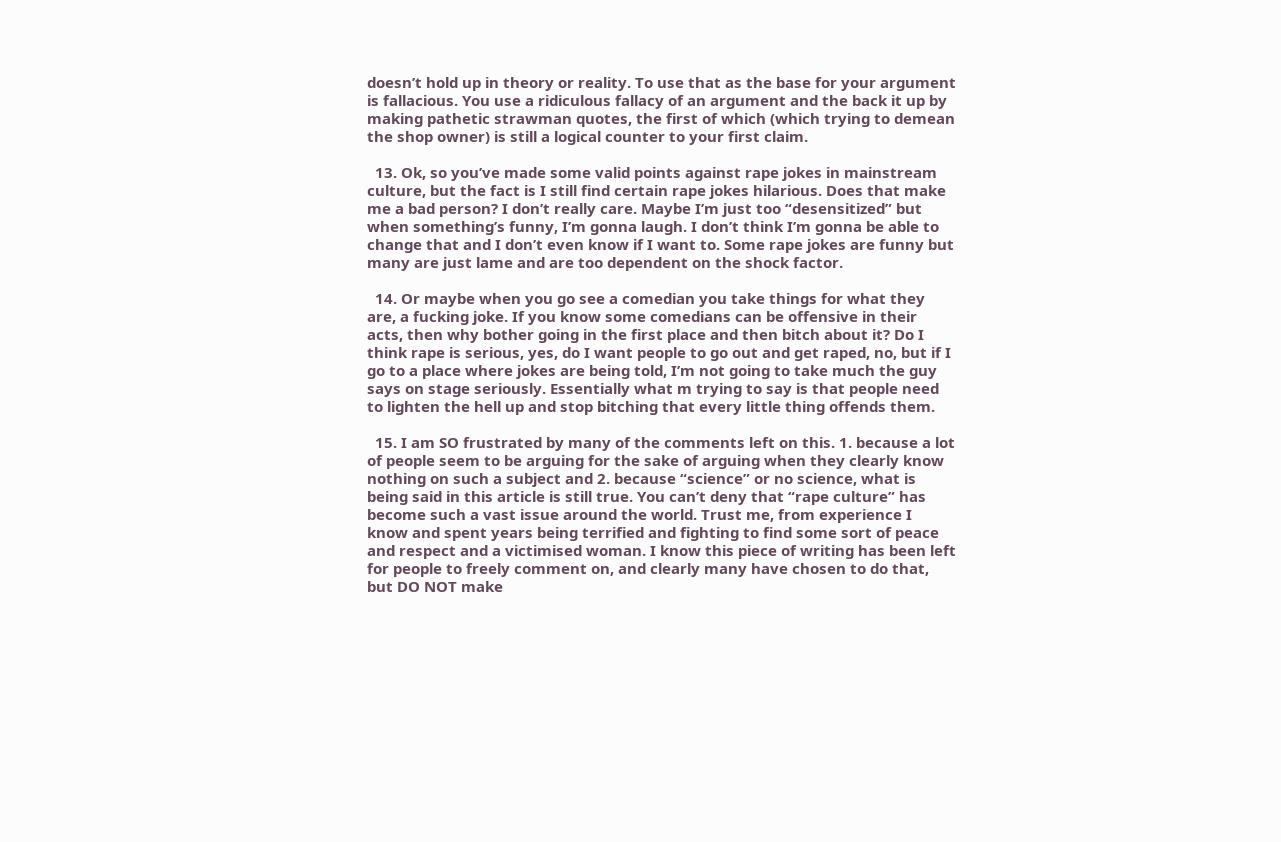doesn’t hold up in theory or reality. To use that as the base for your argument is fallacious. You use a ridiculous fallacy of an argument and the back it up by making pathetic strawman quotes, the first of which (which trying to demean the shop owner) is still a logical counter to your first claim.

  13. Ok, so you’ve made some valid points against rape jokes in mainstream culture, but the fact is I still find certain rape jokes hilarious. Does that make me a bad person? I don’t really care. Maybe I’m just too “desensitized” but when something’s funny, I’m gonna laugh. I don’t think I’m gonna be able to change that and I don’t even know if I want to. Some rape jokes are funny but many are just lame and are too dependent on the shock factor.

  14. Or maybe when you go see a comedian you take things for what they are, a fucking joke. If you know some comedians can be offensive in their acts, then why bother going in the first place and then bitch about it? Do I think rape is serious, yes, do I want people to go out and get raped, no, but if I go to a place where jokes are being told, I’m not going to take much the guy says on stage seriously. Essentially what m trying to say is that people need to lighten the hell up and stop bitching that every little thing offends them.

  15. I am SO frustrated by many of the comments left on this. 1. because a lot of people seem to be arguing for the sake of arguing when they clearly know nothing on such a subject and 2. because “science” or no science, what is being said in this article is still true. You can’t deny that “rape culture” has become such a vast issue around the world. Trust me, from experience I know and spent years being terrified and fighting to find some sort of peace and respect and a victimised woman. I know this piece of writing has been left for people to freely comment on, and clearly many have chosen to do that, but DO NOT make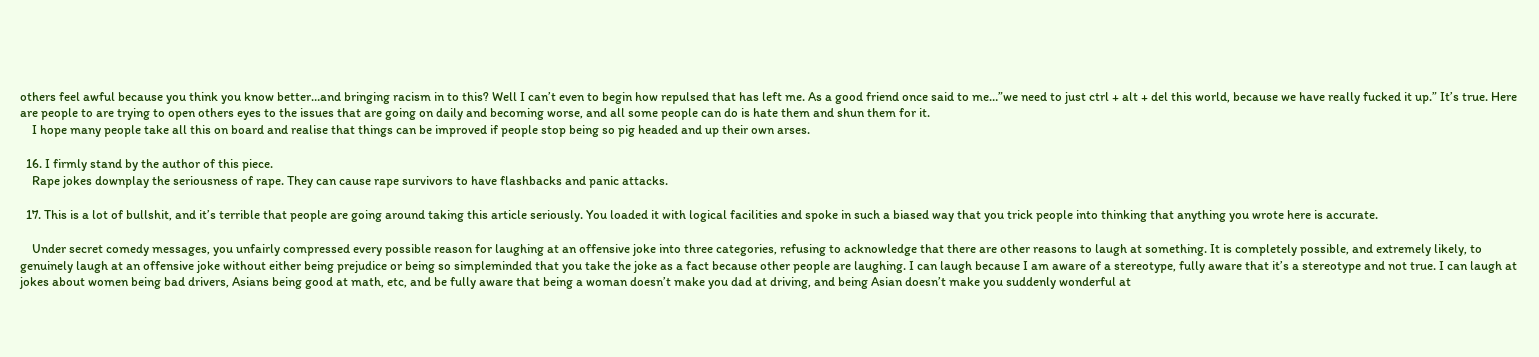others feel awful because you think you know better…and bringing racism in to this? Well I can’t even to begin how repulsed that has left me. As a good friend once said to me…”we need to just ctrl + alt + del this world, because we have really fucked it up.” It’s true. Here are people to are trying to open others eyes to the issues that are going on daily and becoming worse, and all some people can do is hate them and shun them for it.
    I hope many people take all this on board and realise that things can be improved if people stop being so pig headed and up their own arses.

  16. I firmly stand by the author of this piece.
    Rape jokes downplay the seriousness of rape. They can cause rape survivors to have flashbacks and panic attacks.

  17. This is a lot of bullshit, and it’s terrible that people are going around taking this article seriously. You loaded it with logical facilities and spoke in such a biased way that you trick people into thinking that anything you wrote here is accurate.

    Under secret comedy messages, you unfairly compressed every possible reason for laughing at an offensive joke into three categories, refusing to acknowledge that there are other reasons to laugh at something. It is completely possible, and extremely likely, to genuinely laugh at an offensive joke without either being prejudice or being so simpleminded that you take the joke as a fact because other people are laughing. I can laugh because I am aware of a stereotype, fully aware that it’s a stereotype and not true. I can laugh at jokes about women being bad drivers, Asians being good at math, etc, and be fully aware that being a woman doesn’t make you dad at driving, and being Asian doesn’t make you suddenly wonderful at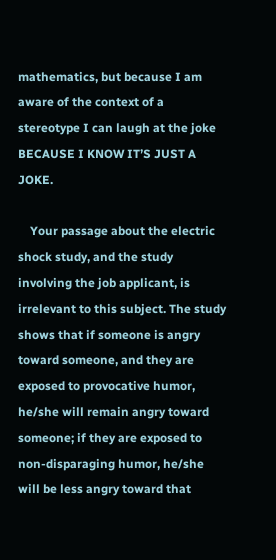mathematics, but because I am aware of the context of a stereotype I can laugh at the joke BECAUSE I KNOW IT’S JUST A JOKE.

    Your passage about the electric shock study, and the study involving the job applicant, is irrelevant to this subject. The study shows that if someone is angry toward someone, and they are exposed to provocative humor, he/she will remain angry toward someone; if they are exposed to non-disparaging humor, he/she will be less angry toward that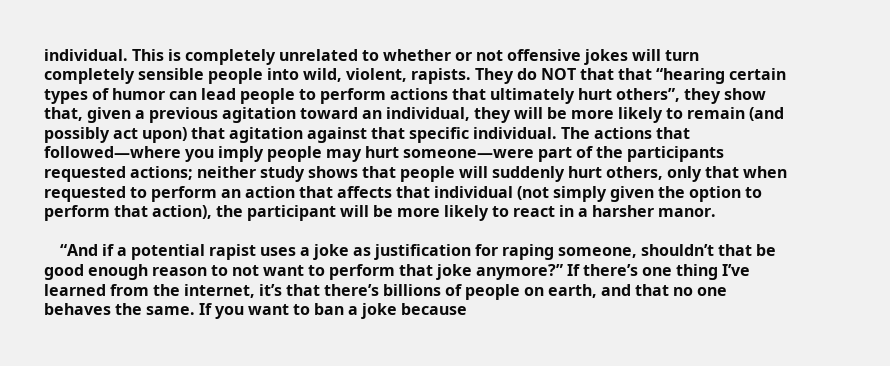individual. This is completely unrelated to whether or not offensive jokes will turn completely sensible people into wild, violent, rapists. They do NOT that that “hearing certain types of humor can lead people to perform actions that ultimately hurt others”, they show that, given a previous agitation toward an individual, they will be more likely to remain (and possibly act upon) that agitation against that specific individual. The actions that followed—where you imply people may hurt someone—were part of the participants requested actions; neither study shows that people will suddenly hurt others, only that when requested to perform an action that affects that individual (not simply given the option to perform that action), the participant will be more likely to react in a harsher manor.

    “And if a potential rapist uses a joke as justification for raping someone, shouldn’t that be good enough reason to not want to perform that joke anymore?” If there’s one thing I’ve learned from the internet, it’s that there’s billions of people on earth, and that no one behaves the same. If you want to ban a joke because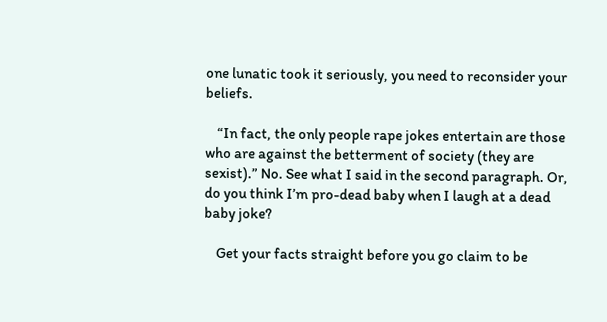one lunatic took it seriously, you need to reconsider your beliefs.

    “In fact, the only people rape jokes entertain are those who are against the betterment of society (they are sexist).” No. See what I said in the second paragraph. Or, do you think I’m pro-dead baby when I laugh at a dead baby joke?

    Get your facts straight before you go claim to be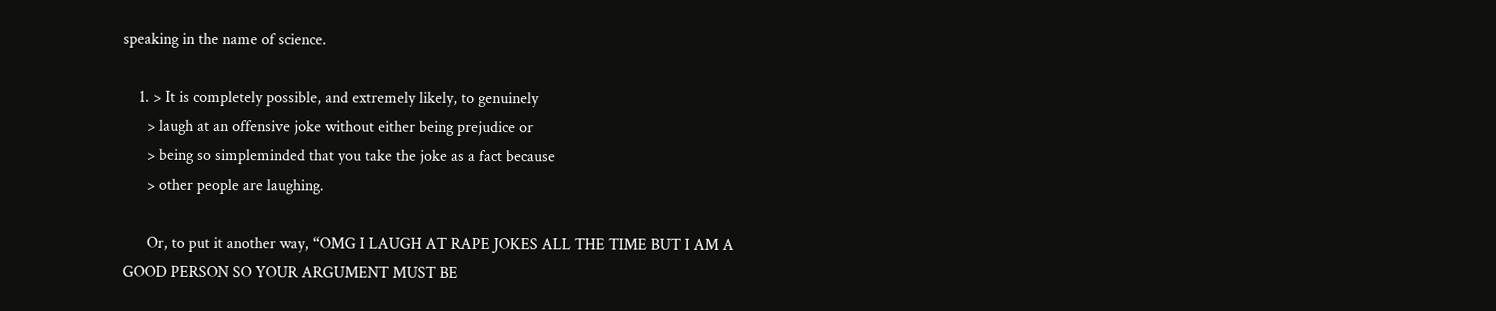speaking in the name of science.

    1. > It is completely possible, and extremely likely, to genuinely
      > laugh at an offensive joke without either being prejudice or
      > being so simpleminded that you take the joke as a fact because
      > other people are laughing.

      Or, to put it another way, “OMG I LAUGH AT RAPE JOKES ALL THE TIME BUT I AM A GOOD PERSON SO YOUR ARGUMENT MUST BE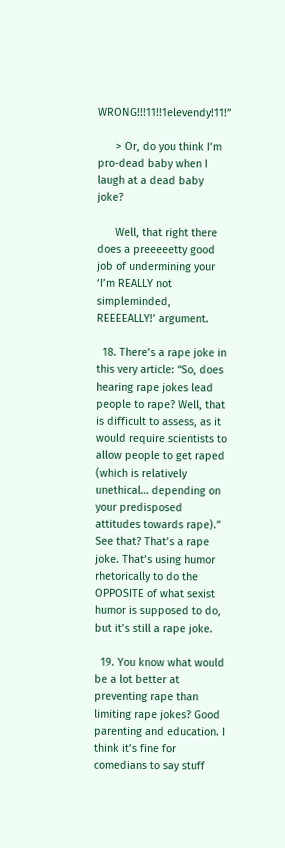WRONG!!!11!!1elevendy!11!”

      > Or, do you think I’m pro-dead baby when I laugh at a dead baby joke?

      Well, that right there does a preeeeetty good job of undermining your ‘I’m REALLY not simpleminded, REEEEALLY!’ argument.

  18. There’s a rape joke in this very article: “So, does hearing rape jokes lead people to rape? Well, that is difficult to assess, as it would require scientists to allow people to get raped (which is relatively unethical… depending on your predisposed attitudes towards rape).” See that? That’s a rape joke. That’s using humor rhetorically to do the OPPOSITE of what sexist humor is supposed to do, but it’s still a rape joke.

  19. You know what would be a lot better at preventing rape than limiting rape jokes? Good parenting and education. I think it’s fine for comedians to say stuff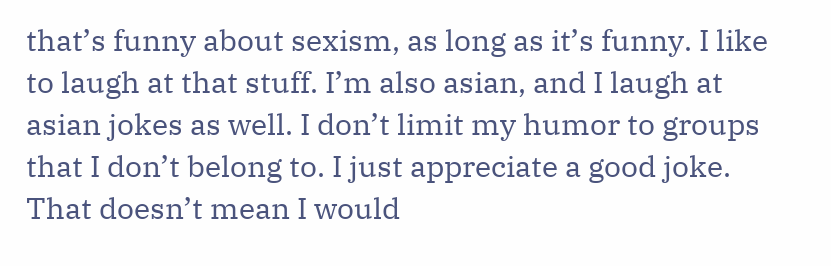that’s funny about sexism, as long as it’s funny. I like to laugh at that stuff. I’m also asian, and I laugh at asian jokes as well. I don’t limit my humor to groups that I don’t belong to. I just appreciate a good joke. That doesn’t mean I would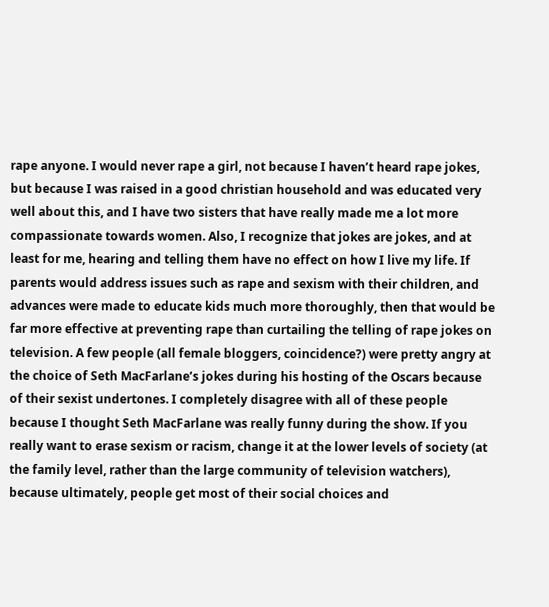rape anyone. I would never rape a girl, not because I haven’t heard rape jokes, but because I was raised in a good christian household and was educated very well about this, and I have two sisters that have really made me a lot more compassionate towards women. Also, I recognize that jokes are jokes, and at least for me, hearing and telling them have no effect on how I live my life. If parents would address issues such as rape and sexism with their children, and advances were made to educate kids much more thoroughly, then that would be far more effective at preventing rape than curtailing the telling of rape jokes on television. A few people (all female bloggers, coincidence?) were pretty angry at the choice of Seth MacFarlane’s jokes during his hosting of the Oscars because of their sexist undertones. I completely disagree with all of these people because I thought Seth MacFarlane was really funny during the show. If you really want to erase sexism or racism, change it at the lower levels of society (at the family level, rather than the large community of television watchers), because ultimately, people get most of their social choices and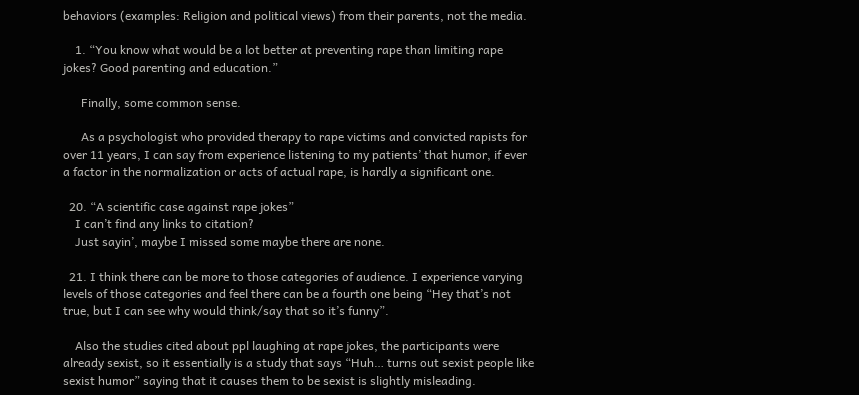behaviors (examples: Religion and political views) from their parents, not the media.

    1. “You know what would be a lot better at preventing rape than limiting rape jokes? Good parenting and education.”

      Finally, some common sense.

      As a psychologist who provided therapy to rape victims and convicted rapists for over 11 years, I can say from experience listening to my patients’ that humor, if ever a factor in the normalization or acts of actual rape, is hardly a significant one.

  20. “A scientific case against rape jokes”
    I can’t find any links to citation?
    Just sayin’, maybe I missed some maybe there are none.

  21. I think there can be more to those categories of audience. I experience varying levels of those categories and feel there can be a fourth one being “Hey that’s not true, but I can see why would think/say that so it’s funny”.

    Also the studies cited about ppl laughing at rape jokes, the participants were already sexist, so it essentially is a study that says “Huh… turns out sexist people like sexist humor” saying that it causes them to be sexist is slightly misleading.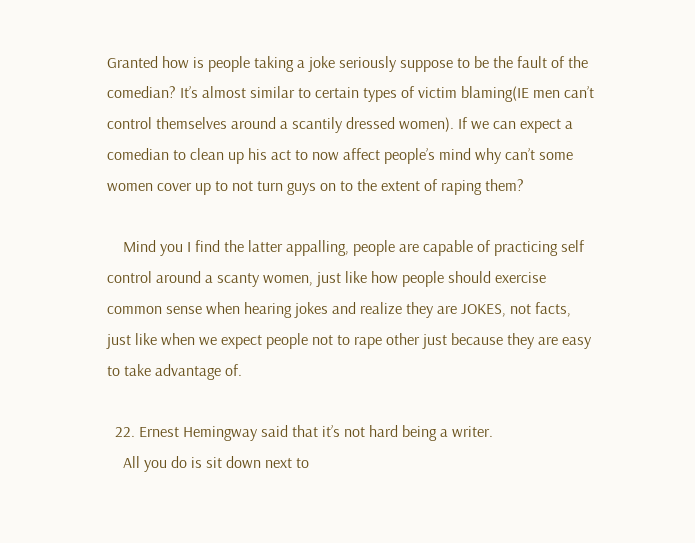Granted how is people taking a joke seriously suppose to be the fault of the comedian? It’s almost similar to certain types of victim blaming(IE men can’t control themselves around a scantily dressed women). If we can expect a comedian to clean up his act to now affect people’s mind why can’t some women cover up to not turn guys on to the extent of raping them?

    Mind you I find the latter appalling, people are capable of practicing self control around a scanty women, just like how people should exercise common sense when hearing jokes and realize they are JOKES, not facts, just like when we expect people not to rape other just because they are easy to take advantage of.

  22. Ernest Hemingway said that it’s not hard being a writer.
    All you do is sit down next to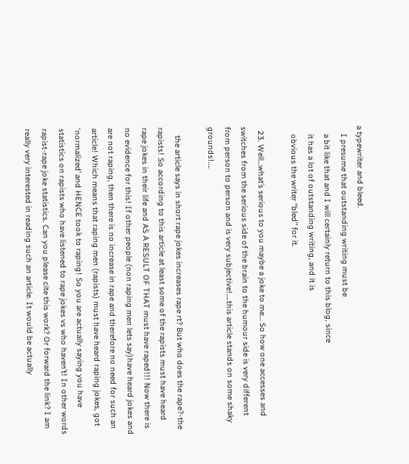a typewriter and bleed.
    I presume that outstanding writing must be
    a bit like that and I will certainly return to this blog, since
    it has a lot of outstanding writing, and it is
    obvious the writer “bled” for it.

  23. Well…what’s serious to you maybe a joke to me… So how one accesses and switches from the serious side of the brain to the humour side is very different from person to person and is very subjective!….this article stands on some shaky grounds!….

    the article says in short rape jokes increases rape rt? But who does the rape?-the rapists! So according to this article at least some of the rapists must have heard rape jokes in their life and AS A RESULT OF THAT must have raped!!! Now there is no evidence for this! If other people (non raping men lets say)have heard jokes and are not raping, then there is no increase in rape and therefore no need for such an article! Which means that raping men (rapists) must have heard raping jokes, got ‘normalized’ and HENCE took to raping! So you are actually saying you have statistics on rapists who have listened to rape jokes vs who haven’t! In other words rapist-rape joke statistics. Can you please cite this work? Or forward the link? I am really very interested in reading such an article. It would be actually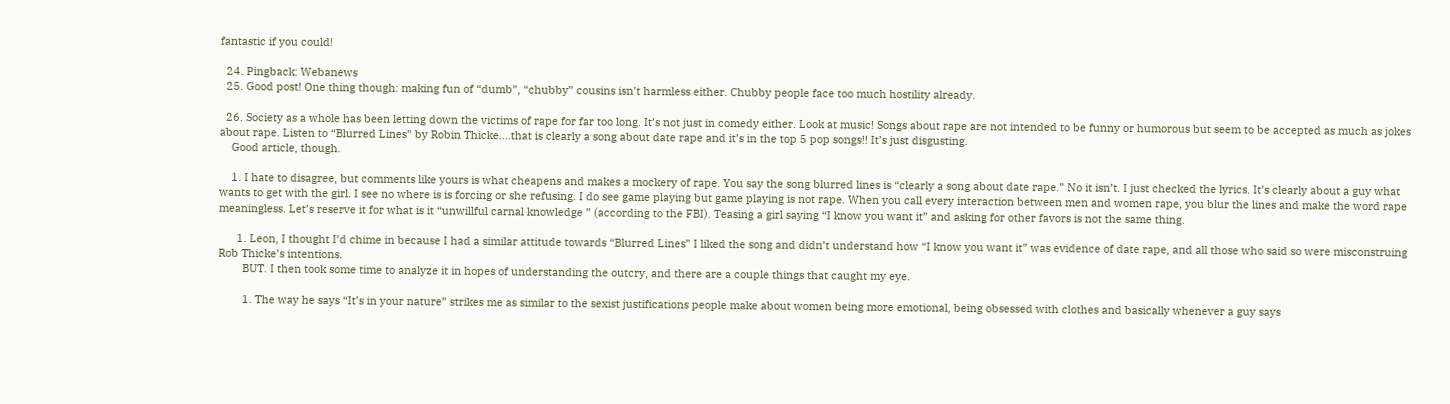fantastic if you could!

  24. Pingback: Webanews
  25. Good post! One thing though: making fun of “dumb”, “chubby” cousins isn’t harmless either. Chubby people face too much hostility already.

  26. Society as a whole has been letting down the victims of rape for far too long. It’s not just in comedy either. Look at music! Songs about rape are not intended to be funny or humorous but seem to be accepted as much as jokes about rape. Listen to “Blurred Lines” by Robin Thicke….that is clearly a song about date rape and it’s in the top 5 pop songs!! It’s just disgusting.
    Good article, though.

    1. I hate to disagree, but comments like yours is what cheapens and makes a mockery of rape. You say the song blurred lines is “clearly a song about date rape.” No it isn’t. I just checked the lyrics. It’s clearly about a guy what wants to get with the girl. I see no where is is forcing or she refusing. I do see game playing but game playing is not rape. When you call every interaction between men and women rape, you blur the lines and make the word rape meaningless. Let’s reserve it for what is it “unwillful carnal knowledge ” (according to the FBI). Teasing a girl saying “I know you want it” and asking for other favors is not the same thing.

      1. Leon, I thought I’d chime in because I had a similar attitude towards “Blurred Lines” I liked the song and didn’t understand how “I know you want it” was evidence of date rape, and all those who said so were misconstruing Rob Thicke’s intentions.
        BUT. I then took some time to analyze it in hopes of understanding the outcry, and there are a couple things that caught my eye.

        1. The way he says “It’s in your nature” strikes me as similar to the sexist justifications people make about women being more emotional, being obsessed with clothes and basically whenever a guy says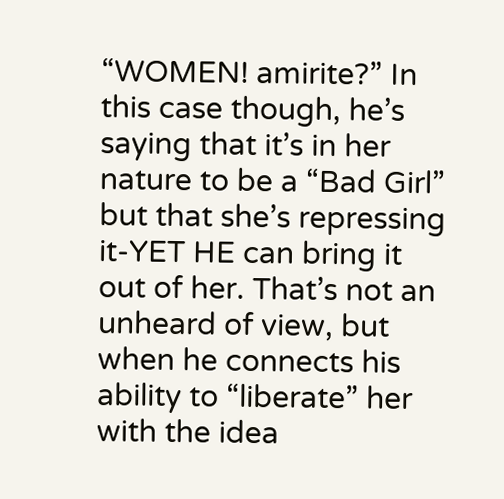“WOMEN! amirite?” In this case though, he’s saying that it’s in her nature to be a “Bad Girl” but that she’s repressing it-YET HE can bring it out of her. That’s not an unheard of view, but when he connects his ability to “liberate” her with the idea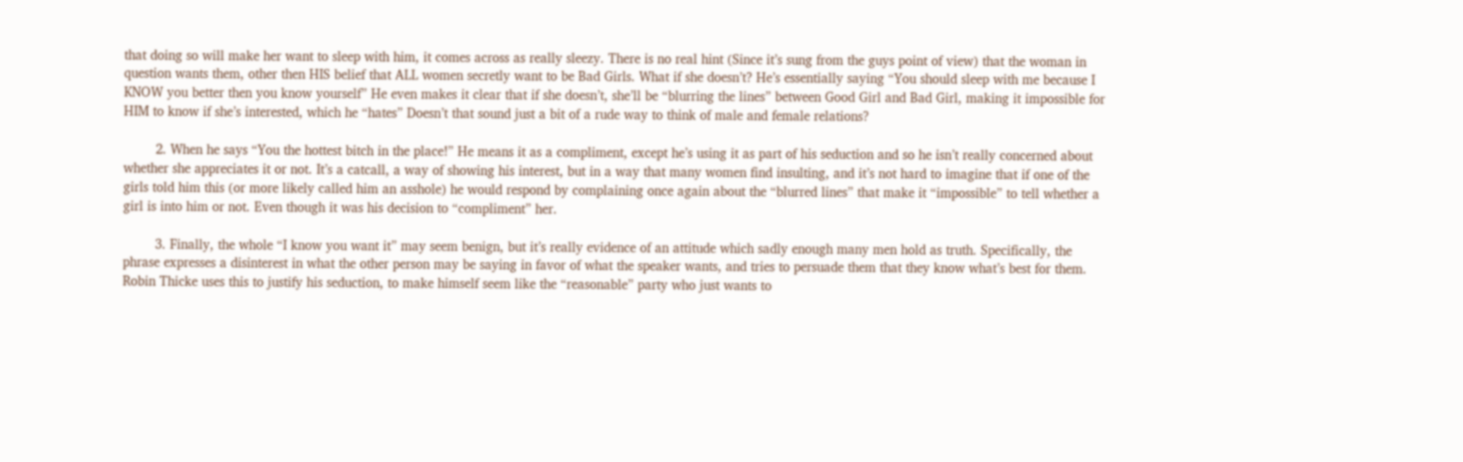that doing so will make her want to sleep with him, it comes across as really sleezy. There is no real hint (Since it’s sung from the guys point of view) that the woman in question wants them, other then HIS belief that ALL women secretly want to be Bad Girls. What if she doesn’t? He’s essentially saying “You should sleep with me because I KNOW you better then you know yourself” He even makes it clear that if she doesn’t, she’ll be “blurring the lines” between Good Girl and Bad Girl, making it impossible for HIM to know if she’s interested, which he “hates” Doesn’t that sound just a bit of a rude way to think of male and female relations?

        2. When he says “You the hottest bitch in the place!” He means it as a compliment, except he’s using it as part of his seduction and so he isn’t really concerned about whether she appreciates it or not. It’s a catcall, a way of showing his interest, but in a way that many women find insulting, and it’s not hard to imagine that if one of the girls told him this (or more likely called him an asshole) he would respond by complaining once again about the “blurred lines” that make it “impossible” to tell whether a girl is into him or not. Even though it was his decision to “compliment” her.

        3. Finally, the whole “I know you want it” may seem benign, but it’s really evidence of an attitude which sadly enough many men hold as truth. Specifically, the phrase expresses a disinterest in what the other person may be saying in favor of what the speaker wants, and tries to persuade them that they know what’s best for them. Robin Thicke uses this to justify his seduction, to make himself seem like the “reasonable” party who just wants to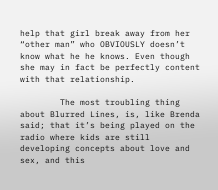help that girl break away from her “other man” who OBVIOUSLY doesn’t know what he he knows. Even though she may in fact be perfectly content with that relationship.

        The most troubling thing about Blurred Lines, is, like Brenda said; that it’s being played on the radio where kids are still developing concepts about love and sex, and this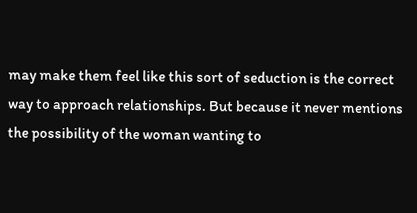may make them feel like this sort of seduction is the correct way to approach relationships. But because it never mentions the possibility of the woman wanting to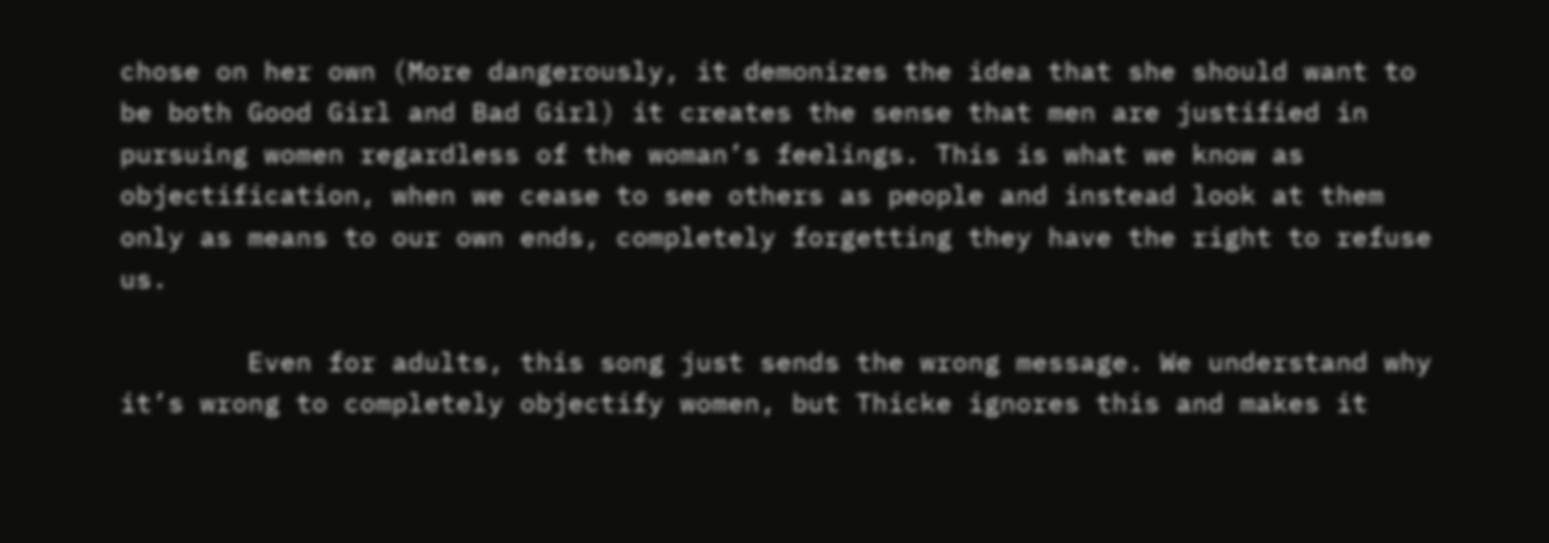chose on her own (More dangerously, it demonizes the idea that she should want to be both Good Girl and Bad Girl) it creates the sense that men are justified in pursuing women regardless of the woman’s feelings. This is what we know as objectification, when we cease to see others as people and instead look at them only as means to our own ends, completely forgetting they have the right to refuse us.

        Even for adults, this song just sends the wrong message. We understand why it’s wrong to completely objectify women, but Thicke ignores this and makes it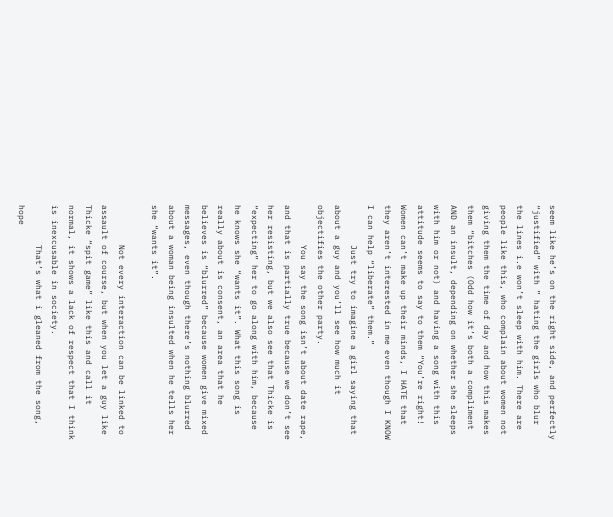seem like he’s on the right side, and perfectly “justified” with ” hating the girls who blur the lines i.e won’t sleep with him. There are people like this, who complain about women not giving them the time of day and how this makes them “bitches (Odd how it’s both a compliment AND an insult, depending on whether she sleeps with him or not) and having a song with this attitude seems to say to them “You’re right! Women can’t make up their minds, I HATE that they aren’t interested in me even though I KNOW I can help “liberate” them.”
        Just try to imagine a girl saying that about a guy and you’ll see how much it objectifies the other party.
        You say the song isn’t about date rape, and that is partially true because we don’t see her resisting, but we also see that Thicke is “expecting” her to go along with him, because he knows she “wants it”. What this song is really about is consent, an area that he believes is “blurred” because women give mixed messages, even though there’s nothing blurred about a woman being insulted when he tells her she “wants it”.

        Not every interaction can be linked to assault of course, but when you let a guy like Thicke “spit game” like this and call it normal, it shows a lack of respect that I think is inexcusable in society.
        That’s what i gleaned from the song, hope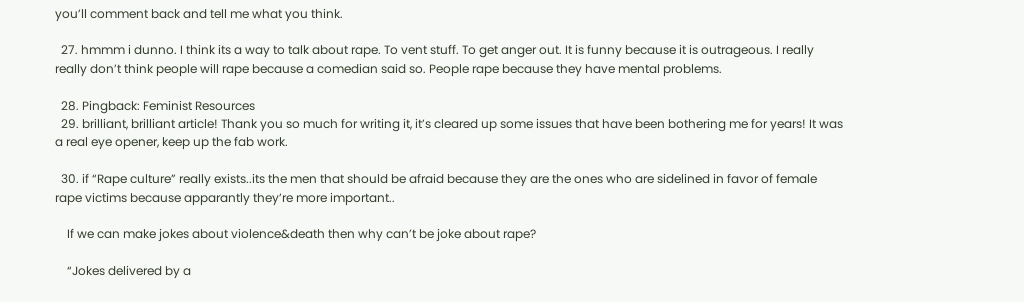you’ll comment back and tell me what you think.

  27. hmmm i dunno. I think its a way to talk about rape. To vent stuff. To get anger out. It is funny because it is outrageous. I really really don’t think people will rape because a comedian said so. People rape because they have mental problems.

  28. Pingback: Feminist Resources
  29. brilliant, brilliant article! Thank you so much for writing it, it’s cleared up some issues that have been bothering me for years! It was a real eye opener, keep up the fab work.

  30. if “Rape culture” really exists..its the men that should be afraid because they are the ones who are sidelined in favor of female rape victims because apparantly they’re more important..

    If we can make jokes about violence&death then why can’t be joke about rape?

    “Jokes delivered by a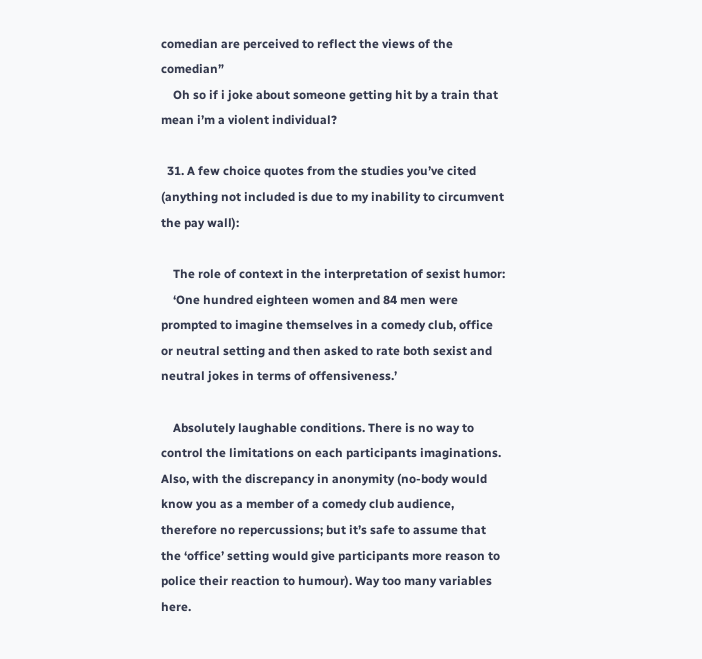comedian are perceived to reflect the views of the comedian”
    Oh so if i joke about someone getting hit by a train that mean i’m a violent individual?

  31. A few choice quotes from the studies you’ve cited (anything not included is due to my inability to circumvent the pay wall):

    The role of context in the interpretation of sexist humor:
    ‘One hundred eighteen women and 84 men were prompted to imagine themselves in a comedy club, office or neutral setting and then asked to rate both sexist and neutral jokes in terms of offensiveness.’

    Absolutely laughable conditions. There is no way to control the limitations on each participants imaginations. Also, with the discrepancy in anonymity (no-body would know you as a member of a comedy club audience, therefore no repercussions; but it’s safe to assume that the ‘office’ setting would give participants more reason to police their reaction to humour). Way too many variables here.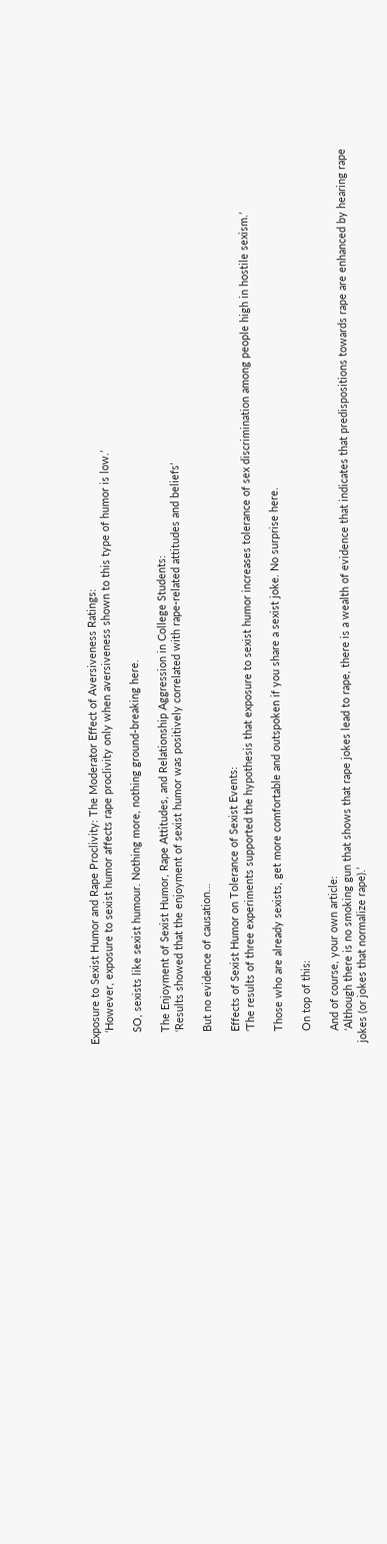Exposure to Sexist Humor and Rape Proclivity: The Moderator Effect of Aversiveness Ratings:
    ‘However, exposure to sexist humor affects rape proclivity only when aversiveness shown to this type of humor is low.’

    SO, sexists like sexist humour. Nothing more, nothing ground-breaking here.

    The Enjoyment of Sexist Humor, Rape Attitudes, and Relationship Aggression in College Students:
    ‘Results showed that the enjoyment of sexist humor was positively correlated with rape-related attitudes and beliefs’

    But no evidence of causation…

    Effects of Sexist Humor on Tolerance of Sexist Events:
    ‘The results of three experiments supported the hypothesis that exposure to sexist humor increases tolerance of sex discrimination among people high in hostile sexism.’

    Those who are already sexists, get more comfortable and outspoken if you share a sexist joke. No surprise here.

    On top of this:

    And of course, your own article:
    ‘Although there is no smoking gun that shows that rape jokes lead to rape, there is a wealth of evidence that indicates that predispositions towards rape are enhanced by hearing rape jokes (or jokes that normalize rape).’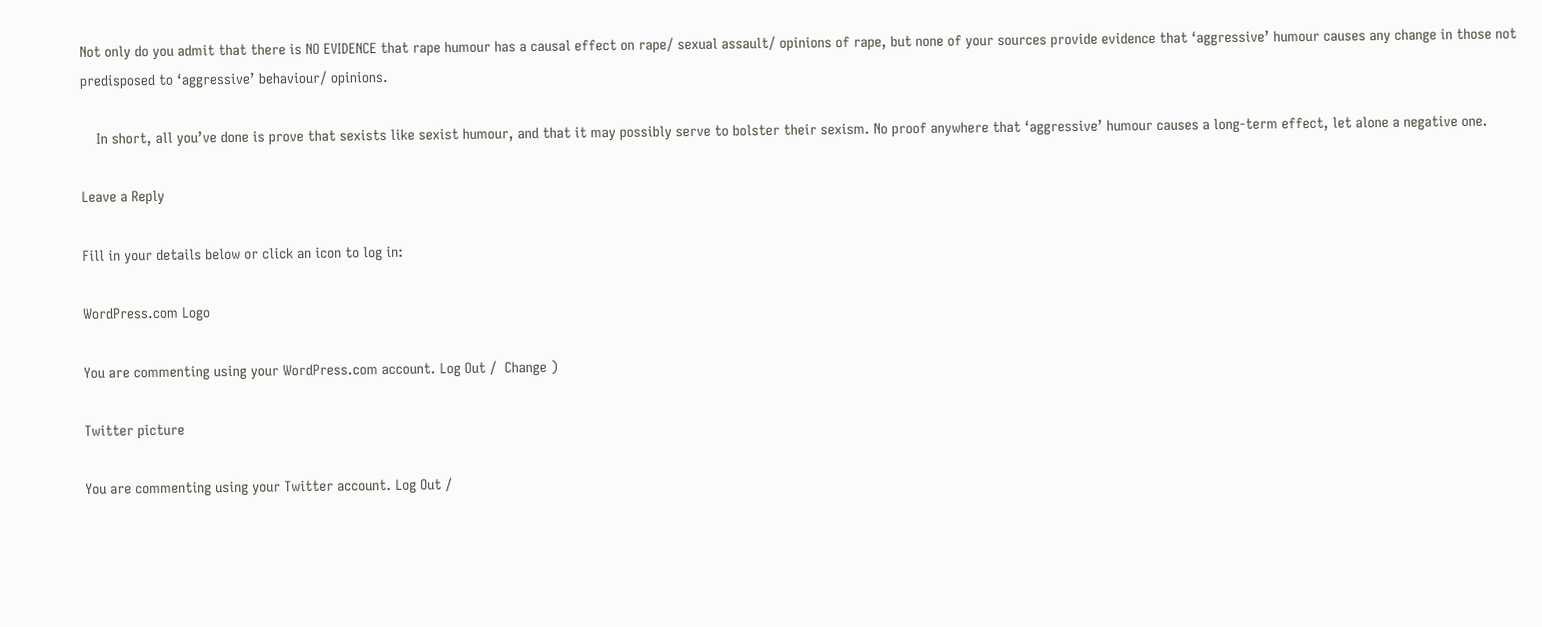Not only do you admit that there is NO EVIDENCE that rape humour has a causal effect on rape/ sexual assault/ opinions of rape, but none of your sources provide evidence that ‘aggressive’ humour causes any change in those not predisposed to ‘aggressive’ behaviour/ opinions.

    In short, all you’ve done is prove that sexists like sexist humour, and that it may possibly serve to bolster their sexism. No proof anywhere that ‘aggressive’ humour causes a long-term effect, let alone a negative one.

Leave a Reply

Fill in your details below or click an icon to log in:

WordPress.com Logo

You are commenting using your WordPress.com account. Log Out /  Change )

Twitter picture

You are commenting using your Twitter account. Log Out /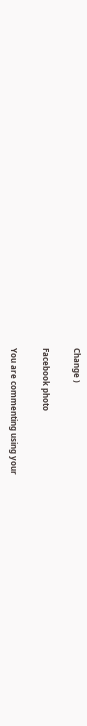Change )

Facebook photo

You are commenting using your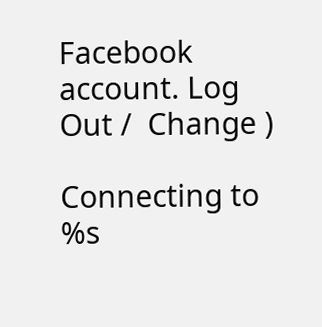Facebook account. Log Out /  Change )

Connecting to %s